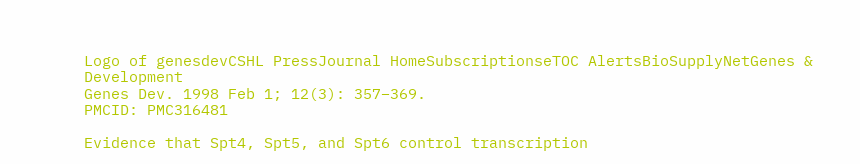Logo of genesdevCSHL PressJournal HomeSubscriptionseTOC AlertsBioSupplyNetGenes & Development
Genes Dev. 1998 Feb 1; 12(3): 357–369.
PMCID: PMC316481

Evidence that Spt4, Spt5, and Spt6 control transcription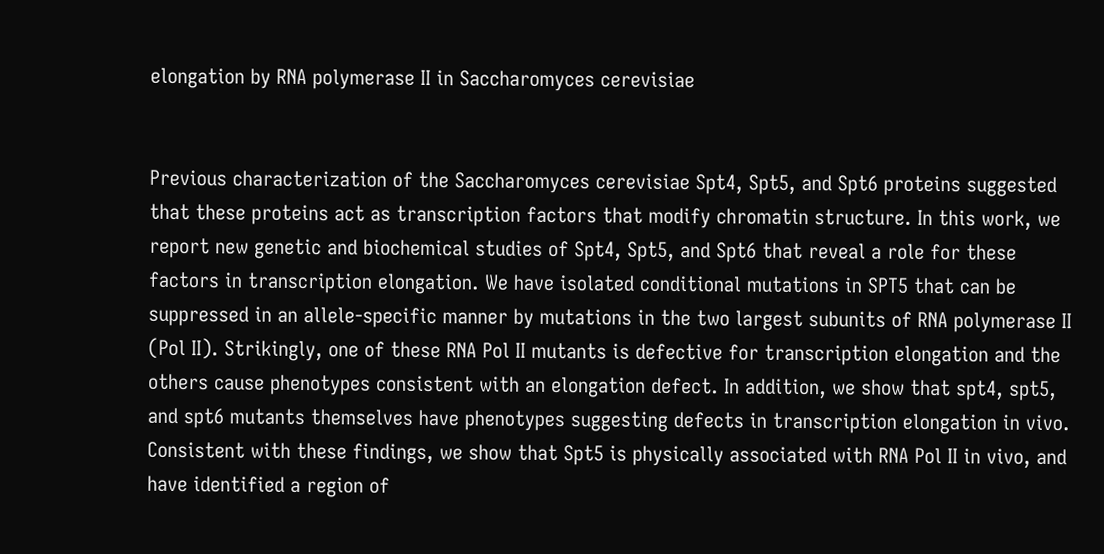elongation by RNA polymerase II in Saccharomyces cerevisiae


Previous characterization of the Saccharomyces cerevisiae Spt4, Spt5, and Spt6 proteins suggested that these proteins act as transcription factors that modify chromatin structure. In this work, we report new genetic and biochemical studies of Spt4, Spt5, and Spt6 that reveal a role for these factors in transcription elongation. We have isolated conditional mutations in SPT5 that can be suppressed in an allele-specific manner by mutations in the two largest subunits of RNA polymerase II (Pol II). Strikingly, one of these RNA Pol II mutants is defective for transcription elongation and the others cause phenotypes consistent with an elongation defect. In addition, we show that spt4, spt5, and spt6 mutants themselves have phenotypes suggesting defects in transcription elongation in vivo. Consistent with these findings, we show that Spt5 is physically associated with RNA Pol II in vivo, and have identified a region of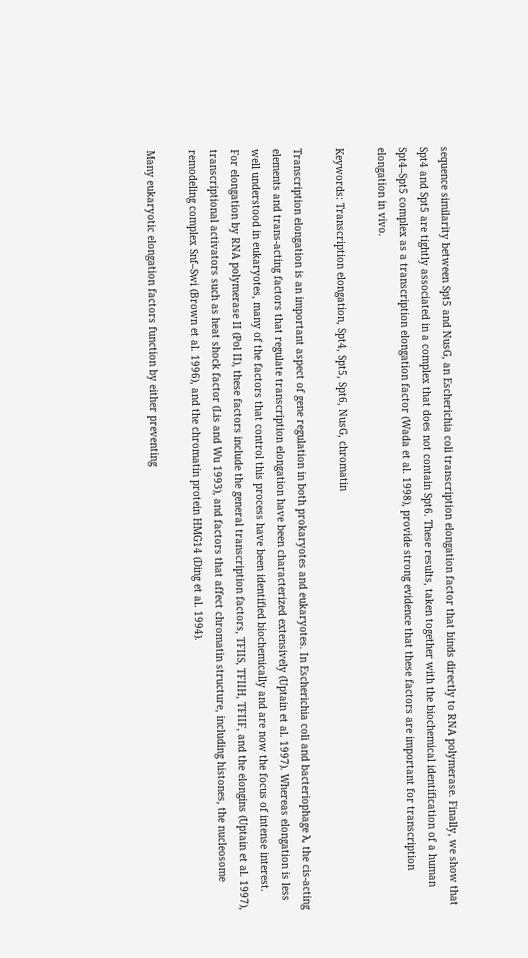sequence similarity between Spt5 and NusG, an Escherichia coli transcription elongation factor that binds directly to RNA polymerase. Finally, we show that Spt4 and Spt5 are tightly associated in a complex that does not contain Spt6. These results, taken together with the biochemical identification of a human Spt4–Spt5 complex as a transcription elongation factor (Wada et al. 1998), provide strong evidence that these factors are important for transcription elongation in vivo.

Keywords: Transcription elongation, Spt4, Spt5, Spt6, NusG, chromatin

Transcription elongation is an important aspect of gene regulation in both prokaryotes and eukaryotes. In Escherichia coli and bacteriophage λ, the cis-acting elements and trans-acting factors that regulate transcription elongation have been characterized extensively (Uptain et al. 1997). Whereas elongation is less well understood in eukaryotes, many of the factors that control this process have been identified biochemically and are now the focus of intense interest. For elongation by RNA polymerase II (Pol II), these factors include the general transcription factors, TFIIS, TFIIH, TFIIF, and the elongins (Uptain et al. 1997), transcriptional activators such as heat shock factor (Lis and Wu 1993), and factors that affect chromatin structure, including histones, the nucleosome remodeling complex Snf–Swi (Brown et al. 1996), and the chromatin protein HMG14 (Ding et al. 1994).

Many eukaryotic elongation factors function by either preventing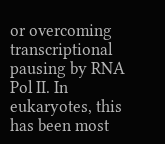or overcoming transcriptional pausing by RNA Pol II. In eukaryotes, this has been most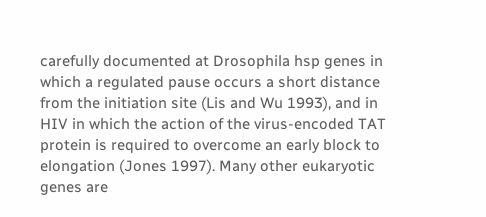carefully documented at Drosophila hsp genes in which a regulated pause occurs a short distance from the initiation site (Lis and Wu 1993), and in HIV in which the action of the virus-encoded TAT protein is required to overcome an early block to elongation (Jones 1997). Many other eukaryotic genes are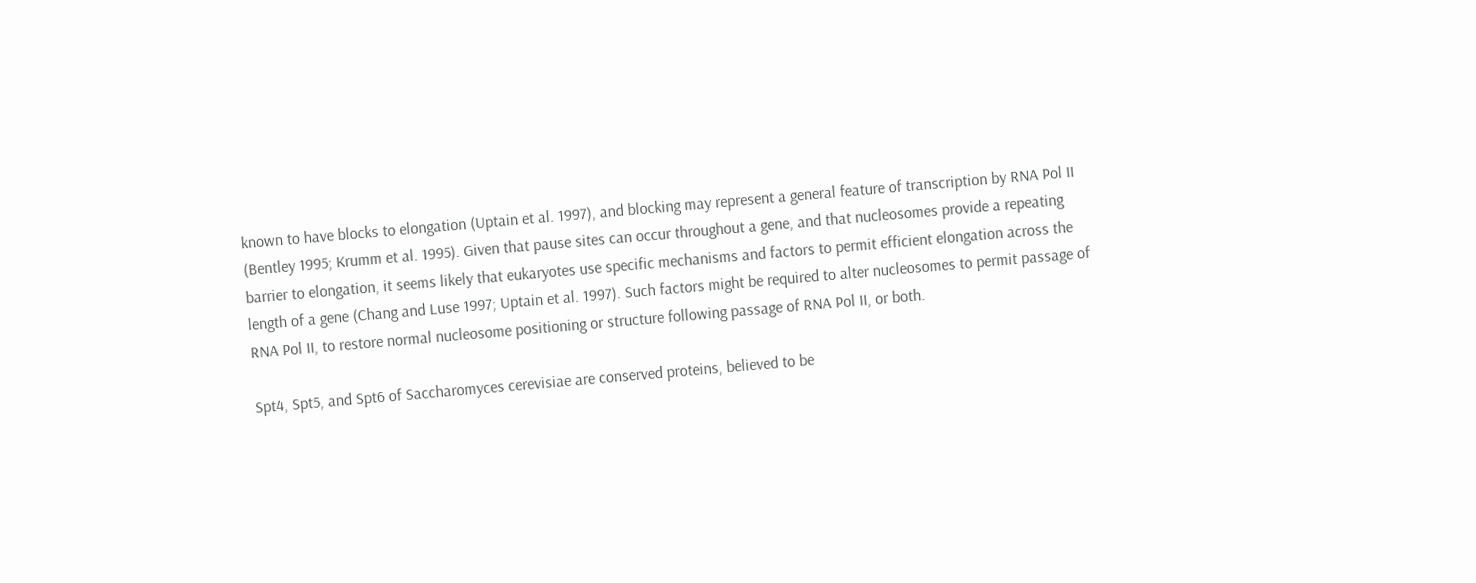known to have blocks to elongation (Uptain et al. 1997), and blocking may represent a general feature of transcription by RNA Pol II (Bentley 1995; Krumm et al. 1995). Given that pause sites can occur throughout a gene, and that nucleosomes provide a repeating barrier to elongation, it seems likely that eukaryotes use specific mechanisms and factors to permit efficient elongation across the length of a gene (Chang and Luse 1997; Uptain et al. 1997). Such factors might be required to alter nucleosomes to permit passage of RNA Pol II, to restore normal nucleosome positioning or structure following passage of RNA Pol II, or both.

Spt4, Spt5, and Spt6 of Saccharomyces cerevisiae are conserved proteins, believed to be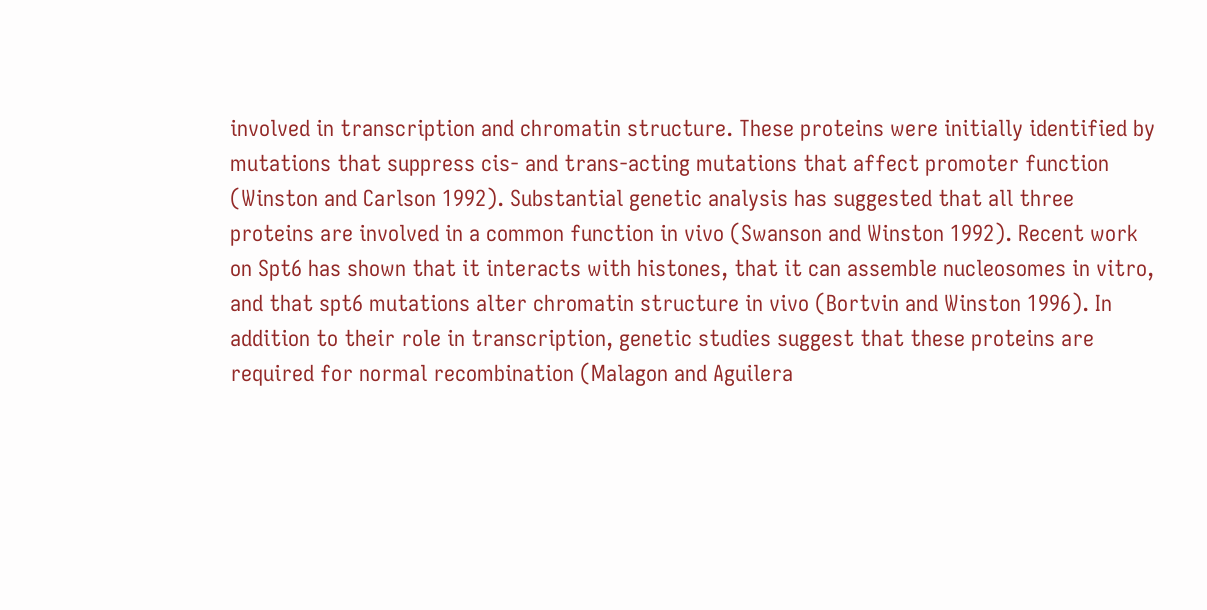involved in transcription and chromatin structure. These proteins were initially identified by mutations that suppress cis- and trans-acting mutations that affect promoter function (Winston and Carlson 1992). Substantial genetic analysis has suggested that all three proteins are involved in a common function in vivo (Swanson and Winston 1992). Recent work on Spt6 has shown that it interacts with histones, that it can assemble nucleosomes in vitro, and that spt6 mutations alter chromatin structure in vivo (Bortvin and Winston 1996). In addition to their role in transcription, genetic studies suggest that these proteins are required for normal recombination (Malagon and Aguilera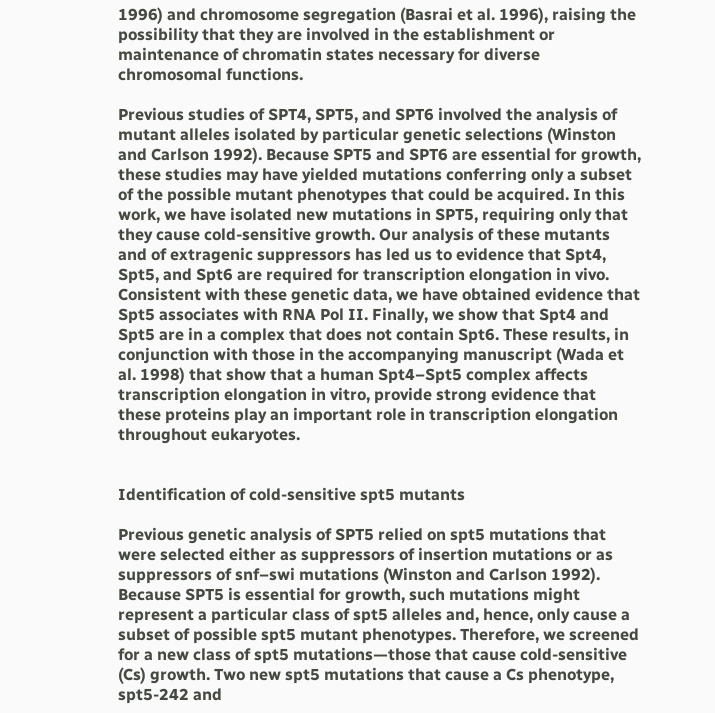1996) and chromosome segregation (Basrai et al. 1996), raising the possibility that they are involved in the establishment or maintenance of chromatin states necessary for diverse chromosomal functions.

Previous studies of SPT4, SPT5, and SPT6 involved the analysis of mutant alleles isolated by particular genetic selections (Winston and Carlson 1992). Because SPT5 and SPT6 are essential for growth, these studies may have yielded mutations conferring only a subset of the possible mutant phenotypes that could be acquired. In this work, we have isolated new mutations in SPT5, requiring only that they cause cold-sensitive growth. Our analysis of these mutants and of extragenic suppressors has led us to evidence that Spt4, Spt5, and Spt6 are required for transcription elongation in vivo. Consistent with these genetic data, we have obtained evidence that Spt5 associates with RNA Pol II. Finally, we show that Spt4 and Spt5 are in a complex that does not contain Spt6. These results, in conjunction with those in the accompanying manuscript (Wada et al. 1998) that show that a human Spt4–Spt5 complex affects transcription elongation in vitro, provide strong evidence that these proteins play an important role in transcription elongation throughout eukaryotes.


Identification of cold-sensitive spt5 mutants

Previous genetic analysis of SPT5 relied on spt5 mutations that were selected either as suppressors of insertion mutations or as suppressors of snf–swi mutations (Winston and Carlson 1992). Because SPT5 is essential for growth, such mutations might represent a particular class of spt5 alleles and, hence, only cause a subset of possible spt5 mutant phenotypes. Therefore, we screened for a new class of spt5 mutations—those that cause cold-sensitive (Cs) growth. Two new spt5 mutations that cause a Cs phenotype, spt5-242 and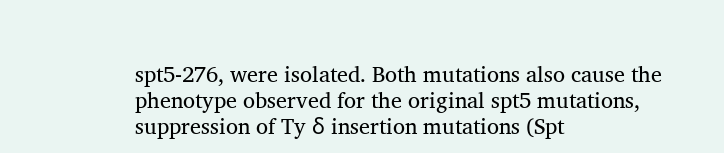spt5-276, were isolated. Both mutations also cause the phenotype observed for the original spt5 mutations, suppression of Ty δ insertion mutations (Spt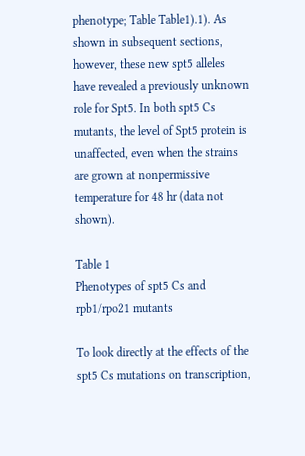phenotype; Table Table1).1). As shown in subsequent sections, however, these new spt5 alleles have revealed a previously unknown role for Spt5. In both spt5 Cs mutants, the level of Spt5 protein is unaffected, even when the strains are grown at nonpermissive temperature for 48 hr (data not shown).

Table 1
Phenotypes of spt5 Cs and rpb1/rpo21 mutants

To look directly at the effects of the spt5 Cs mutations on transcription,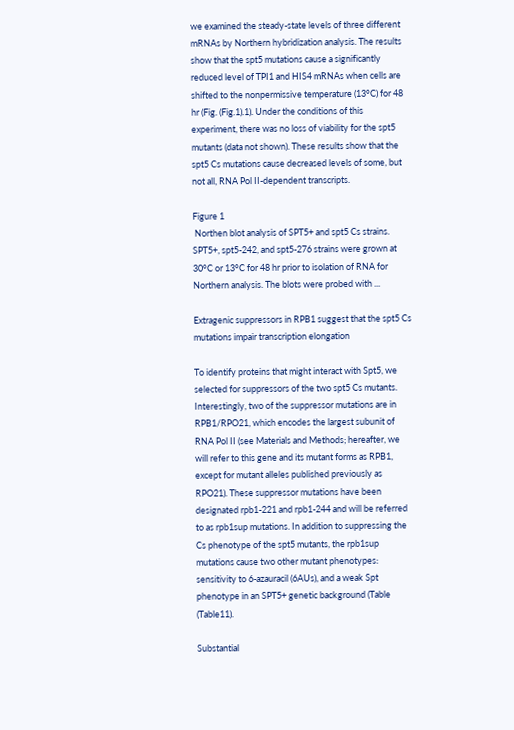we examined the steady-state levels of three different mRNAs by Northern hybridization analysis. The results show that the spt5 mutations cause a significantly reduced level of TPI1 and HIS4 mRNAs when cells are shifted to the nonpermissive temperature (13°C) for 48 hr (Fig. (Fig.1).1). Under the conditions of this experiment, there was no loss of viability for the spt5 mutants (data not shown). These results show that the spt5 Cs mutations cause decreased levels of some, but not all, RNA Pol II-dependent transcripts.

Figure 1
 Northen blot analysis of SPT5+ and spt5 Cs strains. SPT5+, spt5-242, and spt5-276 strains were grown at 30°C or 13°C for 48 hr prior to isolation of RNA for Northern analysis. The blots were probed with ...

Extragenic suppressors in RPB1 suggest that the spt5 Cs mutations impair transcription elongation

To identify proteins that might interact with Spt5, we selected for suppressors of the two spt5 Cs mutants. Interestingly, two of the suppressor mutations are in RPB1/RPO21, which encodes the largest subunit of RNA Pol II (see Materials and Methods; hereafter, we will refer to this gene and its mutant forms as RPB1, except for mutant alleles published previously as RPO21). These suppressor mutations have been designated rpb1-221 and rpb1-244 and will be referred to as rpb1sup mutations. In addition to suppressing the Cs phenotype of the spt5 mutants, the rpb1sup mutations cause two other mutant phenotypes: sensitivity to 6-azauracil (6AUs), and a weak Spt phenotype in an SPT5+ genetic background (Table (Table11).

Substantial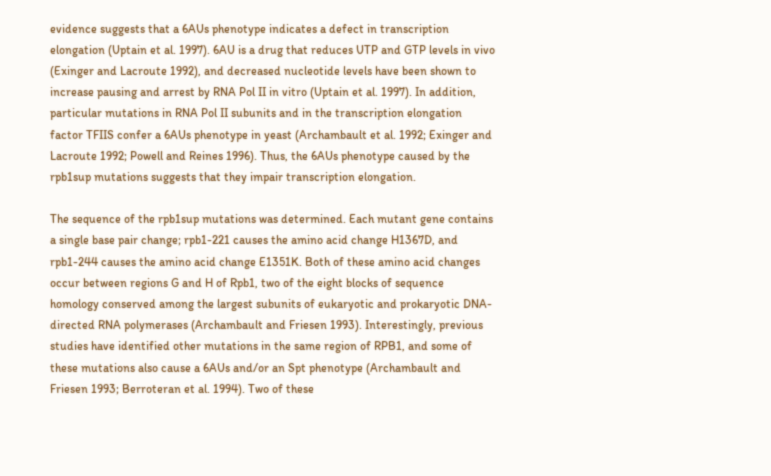evidence suggests that a 6AUs phenotype indicates a defect in transcription elongation (Uptain et al. 1997). 6AU is a drug that reduces UTP and GTP levels in vivo (Exinger and Lacroute 1992), and decreased nucleotide levels have been shown to increase pausing and arrest by RNA Pol II in vitro (Uptain et al. 1997). In addition, particular mutations in RNA Pol II subunits and in the transcription elongation factor TFIIS confer a 6AUs phenotype in yeast (Archambault et al. 1992; Exinger and Lacroute 1992; Powell and Reines 1996). Thus, the 6AUs phenotype caused by the rpb1sup mutations suggests that they impair transcription elongation.

The sequence of the rpb1sup mutations was determined. Each mutant gene contains a single base pair change; rpb1-221 causes the amino acid change H1367D, and rpb1-244 causes the amino acid change E1351K. Both of these amino acid changes occur between regions G and H of Rpb1, two of the eight blocks of sequence homology conserved among the largest subunits of eukaryotic and prokaryotic DNA-directed RNA polymerases (Archambault and Friesen 1993). Interestingly, previous studies have identified other mutations in the same region of RPB1, and some of these mutations also cause a 6AUs and/or an Spt phenotype (Archambault and Friesen 1993; Berroteran et al. 1994). Two of these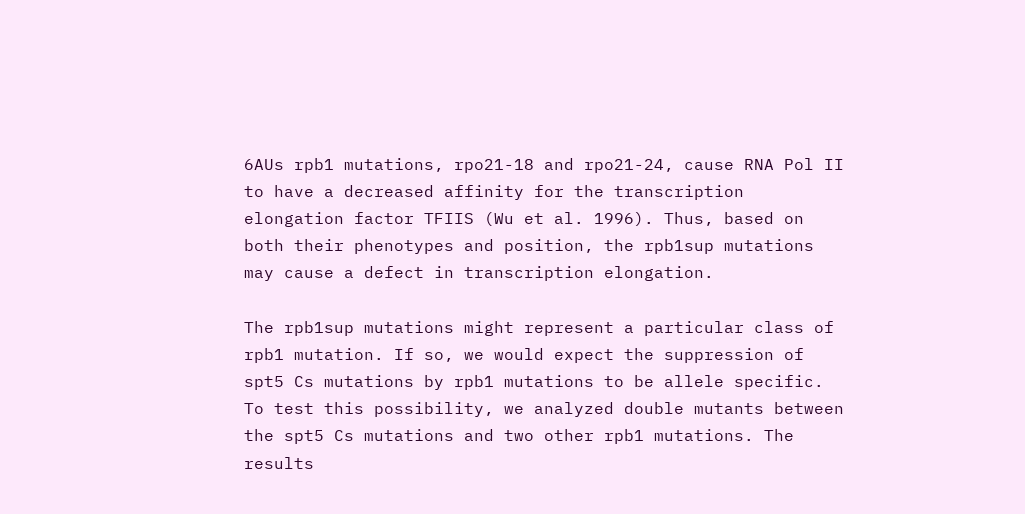6AUs rpb1 mutations, rpo21-18 and rpo21-24, cause RNA Pol II to have a decreased affinity for the transcription elongation factor TFIIS (Wu et al. 1996). Thus, based on both their phenotypes and position, the rpb1sup mutations may cause a defect in transcription elongation.

The rpb1sup mutations might represent a particular class of rpb1 mutation. If so, we would expect the suppression of spt5 Cs mutations by rpb1 mutations to be allele specific. To test this possibility, we analyzed double mutants between the spt5 Cs mutations and two other rpb1 mutations. The results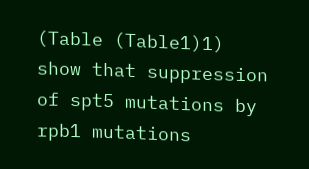(Table (Table1)1) show that suppression of spt5 mutations by rpb1 mutations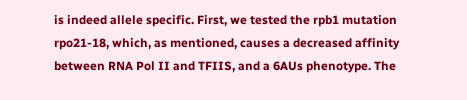is indeed allele specific. First, we tested the rpb1 mutation rpo21-18, which, as mentioned, causes a decreased affinity between RNA Pol II and TFIIS, and a 6AUs phenotype. The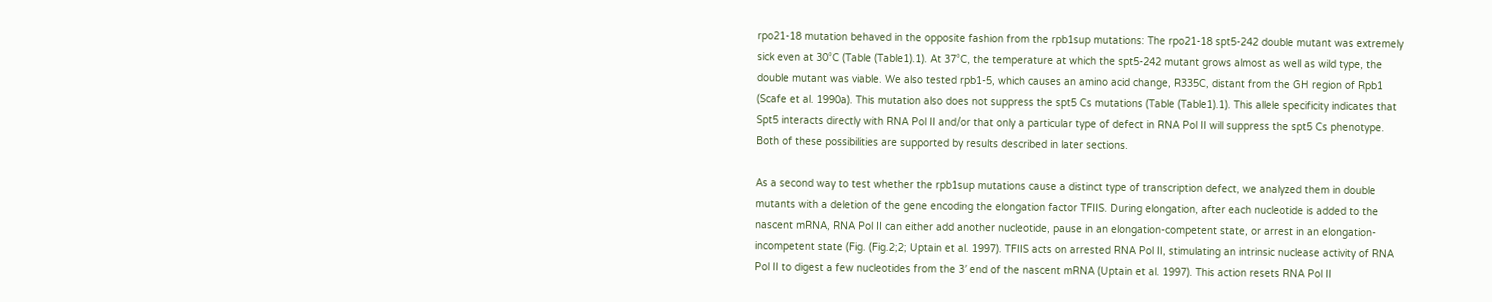rpo21-18 mutation behaved in the opposite fashion from the rpb1sup mutations: The rpo21-18 spt5-242 double mutant was extremely sick even at 30°C (Table (Table1).1). At 37°C, the temperature at which the spt5-242 mutant grows almost as well as wild type, the double mutant was viable. We also tested rpb1-5, which causes an amino acid change, R335C, distant from the GH region of Rpb1 (Scafe et al. 1990a). This mutation also does not suppress the spt5 Cs mutations (Table (Table1).1). This allele specificity indicates that Spt5 interacts directly with RNA Pol II and/or that only a particular type of defect in RNA Pol II will suppress the spt5 Cs phenotype. Both of these possibilities are supported by results described in later sections.

As a second way to test whether the rpb1sup mutations cause a distinct type of transcription defect, we analyzed them in double mutants with a deletion of the gene encoding the elongation factor TFIIS. During elongation, after each nucleotide is added to the nascent mRNA, RNA Pol II can either add another nucleotide, pause in an elongation-competent state, or arrest in an elongation-incompetent state (Fig. (Fig.2;2; Uptain et al. 1997). TFIIS acts on arrested RNA Pol II, stimulating an intrinsic nuclease activity of RNA Pol II to digest a few nucleotides from the 3′ end of the nascent mRNA (Uptain et al. 1997). This action resets RNA Pol II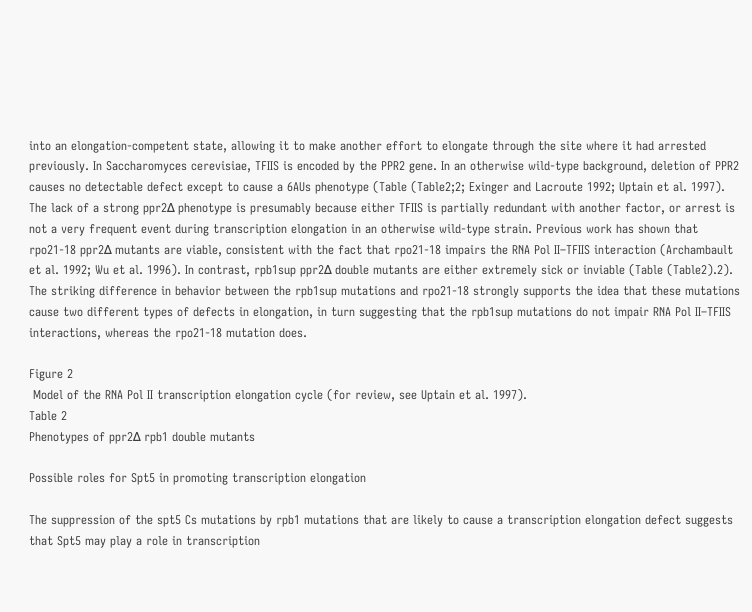into an elongation-competent state, allowing it to make another effort to elongate through the site where it had arrested previously. In Saccharomyces cerevisiae, TFIIS is encoded by the PPR2 gene. In an otherwise wild-type background, deletion of PPR2 causes no detectable defect except to cause a 6AUs phenotype (Table (Table2;2; Exinger and Lacroute 1992; Uptain et al. 1997). The lack of a strong ppr2Δ phenotype is presumably because either TFIIS is partially redundant with another factor, or arrest is not a very frequent event during transcription elongation in an otherwise wild-type strain. Previous work has shown that rpo21-18 ppr2Δ mutants are viable, consistent with the fact that rpo21-18 impairs the RNA Pol II–TFIIS interaction (Archambault et al. 1992; Wu et al. 1996). In contrast, rpb1sup ppr2Δ double mutants are either extremely sick or inviable (Table (Table2).2). The striking difference in behavior between the rpb1sup mutations and rpo21-18 strongly supports the idea that these mutations cause two different types of defects in elongation, in turn suggesting that the rpb1sup mutations do not impair RNA Pol II–TFIIS interactions, whereas the rpo21-18 mutation does.

Figure 2
 Model of the RNA Pol II transcription elongation cycle (for review, see Uptain et al. 1997).
Table 2
Phenotypes of ppr2Δ rpb1 double mutants

Possible roles for Spt5 in promoting transcription elongation

The suppression of the spt5 Cs mutations by rpb1 mutations that are likely to cause a transcription elongation defect suggests that Spt5 may play a role in transcription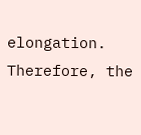elongation. Therefore, the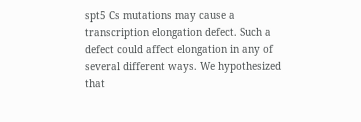spt5 Cs mutations may cause a transcription elongation defect. Such a defect could affect elongation in any of several different ways. We hypothesized that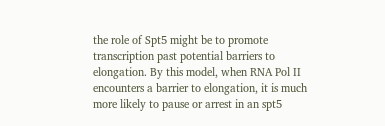the role of Spt5 might be to promote transcription past potential barriers to elongation. By this model, when RNA Pol II encounters a barrier to elongation, it is much more likely to pause or arrest in an spt5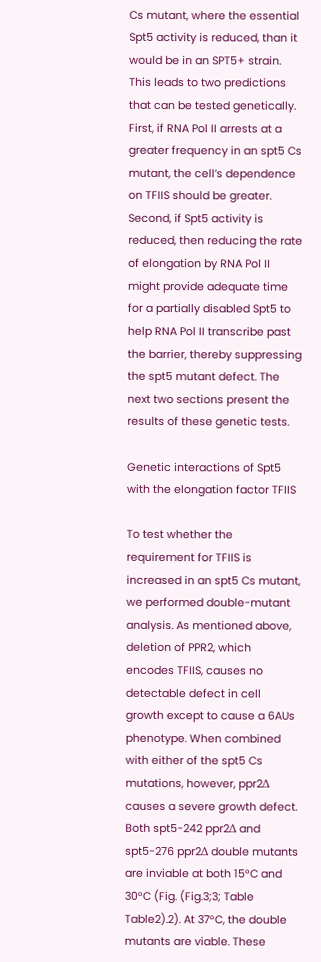Cs mutant, where the essential Spt5 activity is reduced, than it would be in an SPT5+ strain. This leads to two predictions that can be tested genetically. First, if RNA Pol II arrests at a greater frequency in an spt5 Cs mutant, the cell’s dependence on TFIIS should be greater. Second, if Spt5 activity is reduced, then reducing the rate of elongation by RNA Pol II might provide adequate time for a partially disabled Spt5 to help RNA Pol II transcribe past the barrier, thereby suppressing the spt5 mutant defect. The next two sections present the results of these genetic tests.

Genetic interactions of Spt5 with the elongation factor TFIIS

To test whether the requirement for TFIIS is increased in an spt5 Cs mutant, we performed double-mutant analysis. As mentioned above, deletion of PPR2, which encodes TFIIS, causes no detectable defect in cell growth except to cause a 6AUs phenotype. When combined with either of the spt5 Cs mutations, however, ppr2Δ causes a severe growth defect. Both spt5-242 ppr2Δ and spt5-276 ppr2Δ double mutants are inviable at both 15°C and 30°C (Fig. (Fig.3;3; Table Table2).2). At 37°C, the double mutants are viable. These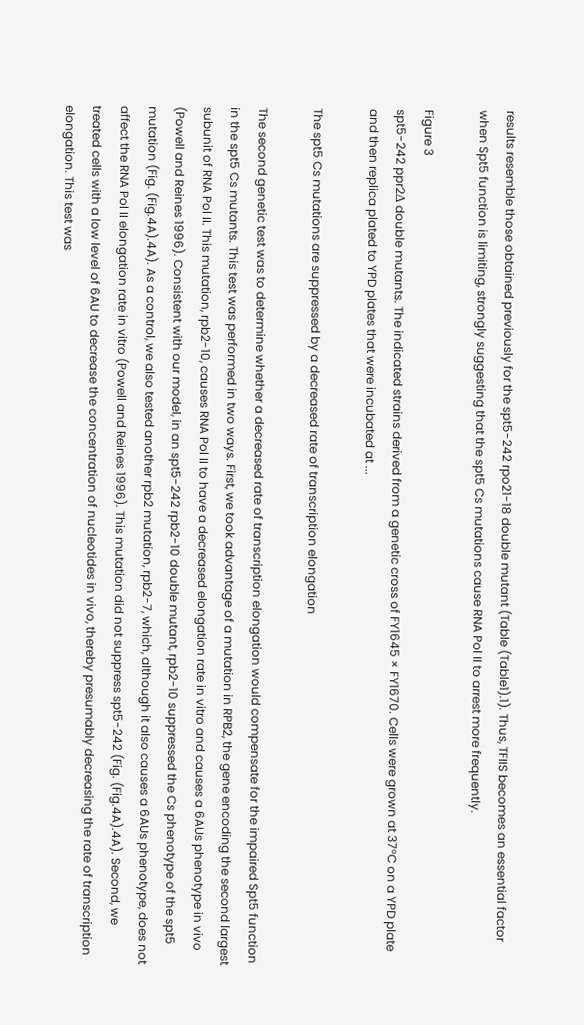results resemble those obtained previously for the spt5-242 rpo21-18 double mutant (Table (Table1).1). Thus, TFIIS becomes an essential factor when Spt5 function is limiting, strongly suggesting that the spt5 Cs mutations cause RNA Pol II to arrest more frequently.

Figure 3
spt5-242 ppr2Δ double mutants. The indicated strains derived from a genetic cross of FY1645 × FY1670. Cells were grown at 37°C on a YPD plate and then replica plated to YPD plates that were incubated at ...

The spt5 Cs mutations are suppressed by a decreased rate of transcription elongation

The second genetic test was to determine whether a decreased rate of transcription elongation would compensate for the impaired Spt5 function in the spt5 Cs mutants. This test was performed in two ways. First, we took advantage of a mutation in RPB2, the gene encoding the second largest subunit of RNA Pol II. This mutation, rpb2-10, causes RNA Pol II to have a decreased elongation rate in vitro and causes a 6AUs phenotype in vivo (Powell and Reines 1996). Consistent with our model, in an spt5-242 rpb2-10 double mutant, rpb2-10 suppressed the Cs phenotype of the spt5 mutation (Fig. (Fig.4A).4A). As a control, we also tested another rpb2 mutation, rpb2-7, which, although it also causes a 6AUs phenotype, does not affect the RNA Pol II elongation rate in vitro (Powell and Reines 1996). This mutation did not suppress spt5-242 (Fig. (Fig.4A).4A). Second, we treated cells with a low level of 6AU to decrease the concentration of nucleotides in vivo, thereby presumably decreasing the rate of transcription elongation. This test was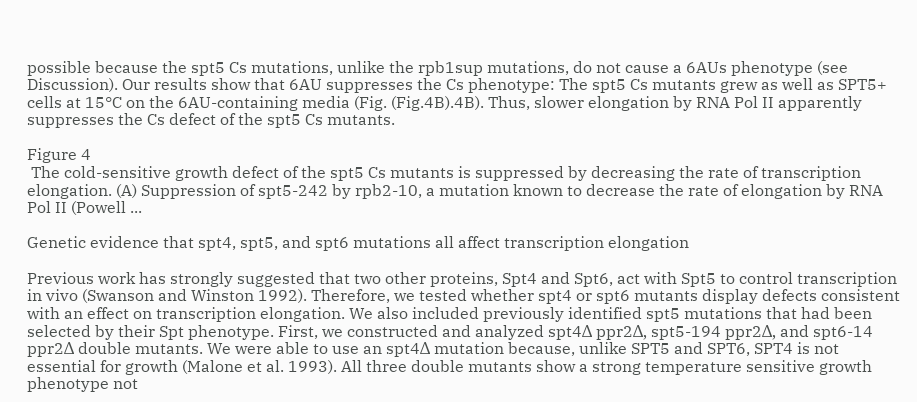possible because the spt5 Cs mutations, unlike the rpb1sup mutations, do not cause a 6AUs phenotype (see Discussion). Our results show that 6AU suppresses the Cs phenotype: The spt5 Cs mutants grew as well as SPT5+ cells at 15°C on the 6AU-containing media (Fig. (Fig.4B).4B). Thus, slower elongation by RNA Pol II apparently suppresses the Cs defect of the spt5 Cs mutants.

Figure 4
 The cold-sensitive growth defect of the spt5 Cs mutants is suppressed by decreasing the rate of transcription elongation. (A) Suppression of spt5-242 by rpb2-10, a mutation known to decrease the rate of elongation by RNA Pol II (Powell ...

Genetic evidence that spt4, spt5, and spt6 mutations all affect transcription elongation

Previous work has strongly suggested that two other proteins, Spt4 and Spt6, act with Spt5 to control transcription in vivo (Swanson and Winston 1992). Therefore, we tested whether spt4 or spt6 mutants display defects consistent with an effect on transcription elongation. We also included previously identified spt5 mutations that had been selected by their Spt phenotype. First, we constructed and analyzed spt4Δ ppr2Δ, spt5-194 ppr2Δ, and spt6-14 ppr2Δ double mutants. We were able to use an spt4Δ mutation because, unlike SPT5 and SPT6, SPT4 is not essential for growth (Malone et al. 1993). All three double mutants show a strong temperature sensitive growth phenotype not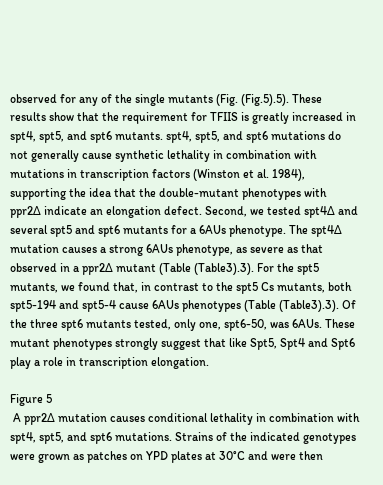observed for any of the single mutants (Fig. (Fig.5).5). These results show that the requirement for TFIIS is greatly increased in spt4, spt5, and spt6 mutants. spt4, spt5, and spt6 mutations do not generally cause synthetic lethality in combination with mutations in transcription factors (Winston et al. 1984), supporting the idea that the double-mutant phenotypes with ppr2Δ indicate an elongation defect. Second, we tested spt4Δ and several spt5 and spt6 mutants for a 6AUs phenotype. The spt4Δ mutation causes a strong 6AUs phenotype, as severe as that observed in a ppr2Δ mutant (Table (Table3).3). For the spt5 mutants, we found that, in contrast to the spt5 Cs mutants, both spt5-194 and spt5-4 cause 6AUs phenotypes (Table (Table3).3). Of the three spt6 mutants tested, only one, spt6-50, was 6AUs. These mutant phenotypes strongly suggest that like Spt5, Spt4 and Spt6 play a role in transcription elongation.

Figure 5
 A ppr2Δ mutation causes conditional lethality in combination with spt4, spt5, and spt6 mutations. Strains of the indicated genotypes were grown as patches on YPD plates at 30°C and were then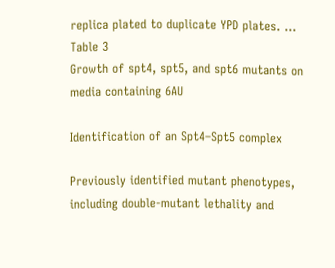replica plated to duplicate YPD plates. ...
Table 3
Growth of spt4, spt5, and spt6 mutants on media containing 6AU

Identification of an Spt4–Spt5 complex

Previously identified mutant phenotypes, including double-mutant lethality and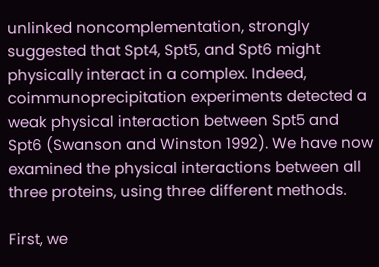unlinked noncomplementation, strongly suggested that Spt4, Spt5, and Spt6 might physically interact in a complex. Indeed, coimmunoprecipitation experiments detected a weak physical interaction between Spt5 and Spt6 (Swanson and Winston 1992). We have now examined the physical interactions between all three proteins, using three different methods.

First, we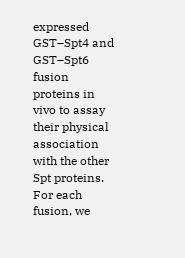expressed GST–Spt4 and GST–Spt6 fusion proteins in vivo to assay their physical association with the other Spt proteins. For each fusion, we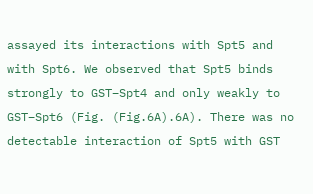assayed its interactions with Spt5 and with Spt6. We observed that Spt5 binds strongly to GST–Spt4 and only weakly to GST–Spt6 (Fig. (Fig.6A).6A). There was no detectable interaction of Spt5 with GST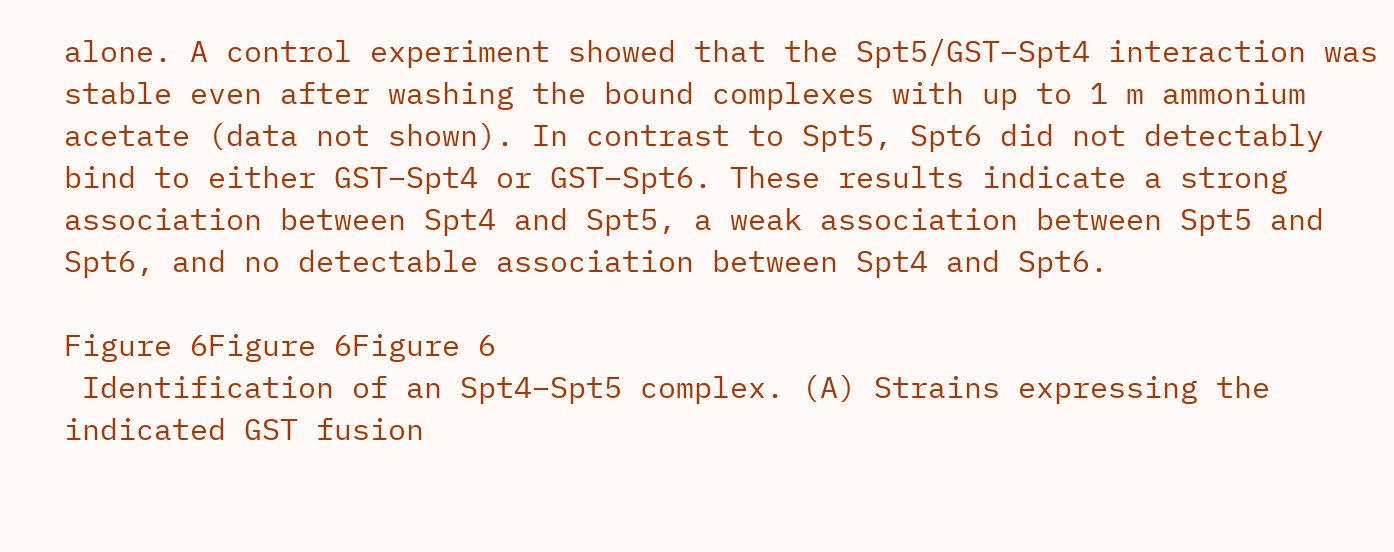alone. A control experiment showed that the Spt5/GST–Spt4 interaction was stable even after washing the bound complexes with up to 1 m ammonium acetate (data not shown). In contrast to Spt5, Spt6 did not detectably bind to either GST–Spt4 or GST–Spt6. These results indicate a strong association between Spt4 and Spt5, a weak association between Spt5 and Spt6, and no detectable association between Spt4 and Spt6.

Figure 6Figure 6Figure 6
 Identification of an Spt4–Spt5 complex. (A) Strains expressing the indicated GST fusion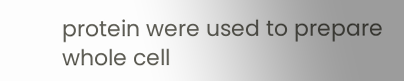protein were used to prepare whole cell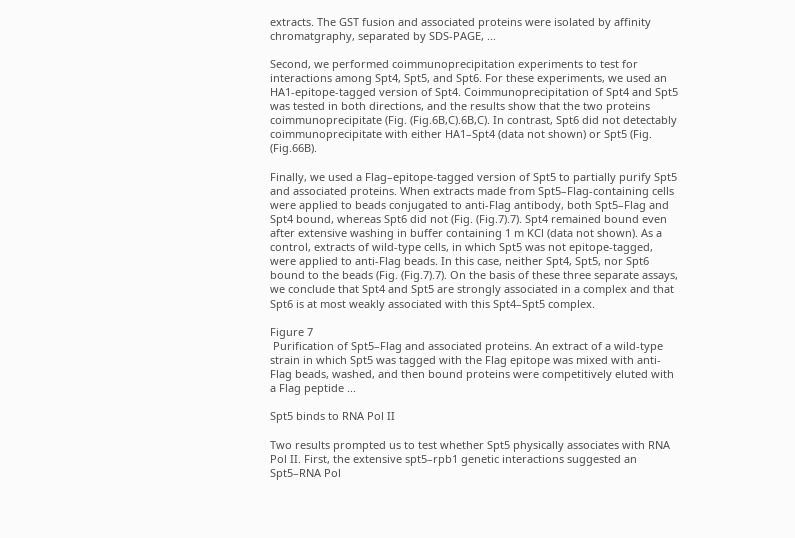extracts. The GST fusion and associated proteins were isolated by affinity chromatgraphy, separated by SDS-PAGE, ...

Second, we performed coimmunoprecipitation experiments to test for interactions among Spt4, Spt5, and Spt6. For these experiments, we used an HA1-epitope-tagged version of Spt4. Coimmunoprecipitation of Spt4 and Spt5 was tested in both directions, and the results show that the two proteins coimmunoprecipitate (Fig. (Fig.6B,C).6B,C). In contrast, Spt6 did not detectably coimmunoprecipitate with either HA1–Spt4 (data not shown) or Spt5 (Fig. (Fig.66B).

Finally, we used a Flag–epitope-tagged version of Spt5 to partially purify Spt5 and associated proteins. When extracts made from Spt5–Flag-containing cells were applied to beads conjugated to anti-Flag antibody, both Spt5–Flag and Spt4 bound, whereas Spt6 did not (Fig. (Fig.7).7). Spt4 remained bound even after extensive washing in buffer containing 1 m KCl (data not shown). As a control, extracts of wild-type cells, in which Spt5 was not epitope-tagged, were applied to anti-Flag beads. In this case, neither Spt4, Spt5, nor Spt6 bound to the beads (Fig. (Fig.7).7). On the basis of these three separate assays, we conclude that Spt4 and Spt5 are strongly associated in a complex and that Spt6 is at most weakly associated with this Spt4–Spt5 complex.

Figure 7
 Purification of Spt5–Flag and associated proteins. An extract of a wild-type strain in which Spt5 was tagged with the Flag epitope was mixed with anti-Flag beads, washed, and then bound proteins were competitively eluted with a Flag peptide ...

Spt5 binds to RNA Pol II

Two results prompted us to test whether Spt5 physically associates with RNA Pol II. First, the extensive spt5–rpb1 genetic interactions suggested an Spt5–RNA Pol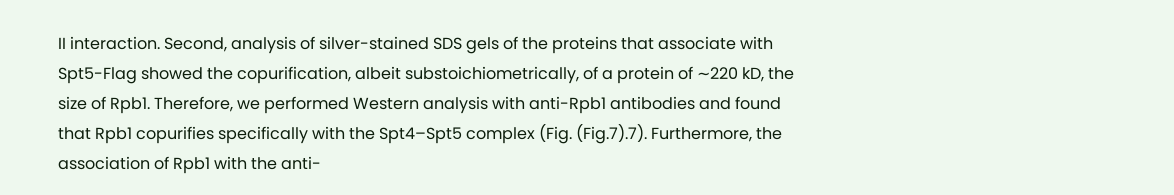II interaction. Second, analysis of silver-stained SDS gels of the proteins that associate with Spt5-Flag showed the copurification, albeit substoichiometrically, of a protein of ∼220 kD, the size of Rpb1. Therefore, we performed Western analysis with anti-Rpb1 antibodies and found that Rpb1 copurifies specifically with the Spt4–Spt5 complex (Fig. (Fig.7).7). Furthermore, the association of Rpb1 with the anti-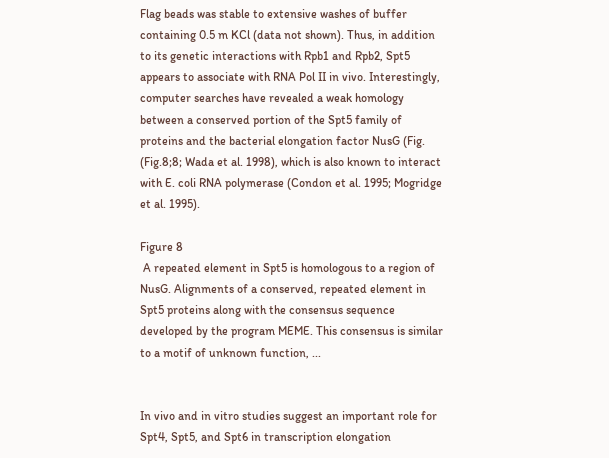Flag beads was stable to extensive washes of buffer containing 0.5 m KCl (data not shown). Thus, in addition to its genetic interactions with Rpb1 and Rpb2, Spt5 appears to associate with RNA Pol II in vivo. Interestingly, computer searches have revealed a weak homology between a conserved portion of the Spt5 family of proteins and the bacterial elongation factor NusG (Fig. (Fig.8;8; Wada et al. 1998), which is also known to interact with E. coli RNA polymerase (Condon et al. 1995; Mogridge et al. 1995).

Figure 8
 A repeated element in Spt5 is homologous to a region of NusG. Alignments of a conserved, repeated element in Spt5 proteins along with the consensus sequence developed by the program MEME. This consensus is similar to a motif of unknown function, ...


In vivo and in vitro studies suggest an important role for Spt4, Spt5, and Spt6 in transcription elongation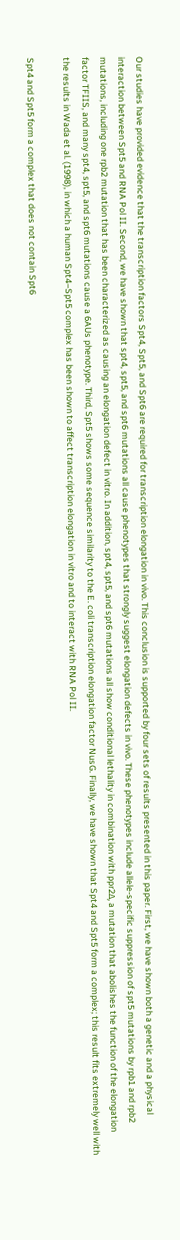Our studies have provided evidence that the transcription factors Spt4, Spt5, and Spt6 are required for transcription elongation in vivo. This conclusion is supported by four sets of results presented in this paper. First, we have shown both a genetic and a physical interaction between Spt5 and RNA Pol II. Second, we have shown that spt4, spt5, and spt6 mutations all cause phenotypes that strongly suggest elongation defects in vivo. These phenotypes include allele-specific suppression of spt5 mutations by rpb1 and rpb2 mutations, including one rpb2 mutation that has been characterized as causing an elongation defect in vitro. In addition, spt4, spt5, and spt6 mutations all show conditional lethality in combination with ppr2Δ, a mutation that abolishes the function of the elongation factor TFIIS, and many spt4, spt5, and spt6 mutations cause a 6AUs phenotype. Third, Spt5 shows some sequence similarity to the E. coli transcription elongation factor NusG. Finally, we have shown that Spt4 and Spt5 form a complex; this result fits extremely well with the results in Wada et al. (1998), in which a human Spt4–Spt5 complex has been shown to affect transcription elongation in vitro and to interact with RNA Pol II.

Spt4 and Spt5 form a complex that does not contain Spt6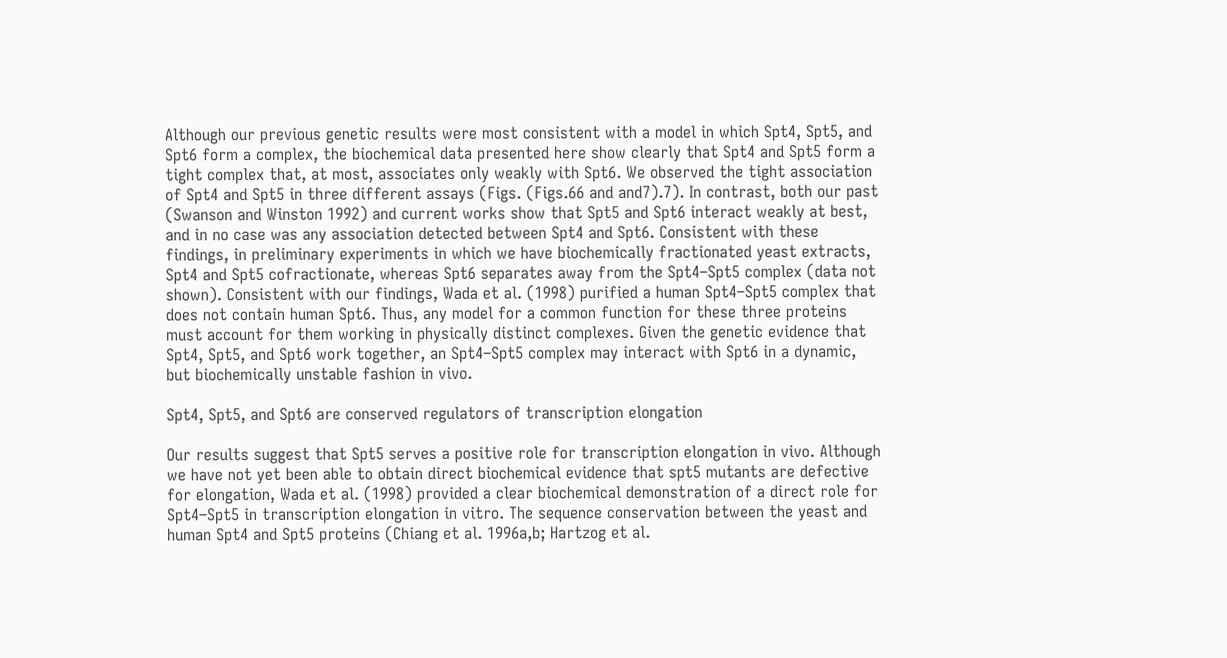Although our previous genetic results were most consistent with a model in which Spt4, Spt5, and Spt6 form a complex, the biochemical data presented here show clearly that Spt4 and Spt5 form a tight complex that, at most, associates only weakly with Spt6. We observed the tight association of Spt4 and Spt5 in three different assays (Figs. (Figs.66 and and7).7). In contrast, both our past (Swanson and Winston 1992) and current works show that Spt5 and Spt6 interact weakly at best, and in no case was any association detected between Spt4 and Spt6. Consistent with these findings, in preliminary experiments in which we have biochemically fractionated yeast extracts, Spt4 and Spt5 cofractionate, whereas Spt6 separates away from the Spt4–Spt5 complex (data not shown). Consistent with our findings, Wada et al. (1998) purified a human Spt4–Spt5 complex that does not contain human Spt6. Thus, any model for a common function for these three proteins must account for them working in physically distinct complexes. Given the genetic evidence that Spt4, Spt5, and Spt6 work together, an Spt4–Spt5 complex may interact with Spt6 in a dynamic, but biochemically unstable fashion in vivo.

Spt4, Spt5, and Spt6 are conserved regulators of transcription elongation

Our results suggest that Spt5 serves a positive role for transcription elongation in vivo. Although we have not yet been able to obtain direct biochemical evidence that spt5 mutants are defective for elongation, Wada et al. (1998) provided a clear biochemical demonstration of a direct role for Spt4–Spt5 in transcription elongation in vitro. The sequence conservation between the yeast and human Spt4 and Spt5 proteins (Chiang et al. 1996a,b; Hartzog et al.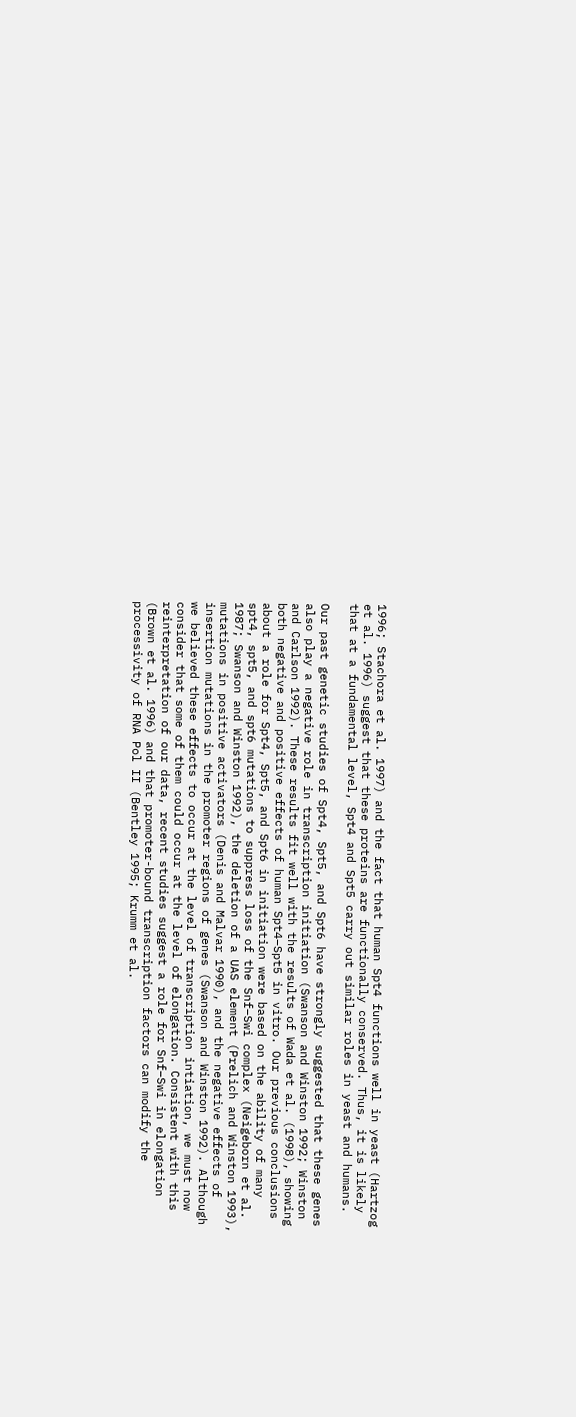1996; Stachora et al. 1997) and the fact that human Spt4 functions well in yeast (Hartzog et al. 1996) suggest that these proteins are functionally conserved. Thus, it is likely that at a fundamental level, Spt4 and Spt5 carry out similar roles in yeast and humans.

Our past genetic studies of Spt4, Spt5, and Spt6 have strongly suggested that these genes also play a negative role in transcription initiation (Swanson and Winston 1992; Winston and Carlson 1992). These results fit well with the results of Wada et al. (1998), showing both negative and positive effects of human Spt4–Spt5 in vitro. Our previous conclusions about a role for Spt4, Spt5, and Spt6 in initiation were based on the ability of many spt4, spt5, and spt6 mutations to suppress loss of the Snf–Swi complex (Neigeborn et al. 1987; Swanson and Winston 1992), the deletion of a UAS element (Prelich and Winston 1993), mutations in positive activators (Denis and Malvar 1990), and the negative effects of insertion mutations in the promoter regions of genes (Swanson and Winston 1992). Although we believed these effects to occur at the level of transcription intiation, we must now consider that some of them could occur at the level of elongation. Consistent with this reinterpretation of our data, recent studies suggest a role for Snf–Swi in elongation (Brown et al. 1996) and that promoter-bound transcription factors can modify the processivity of RNA Pol II (Bentley 1995; Krumm et al.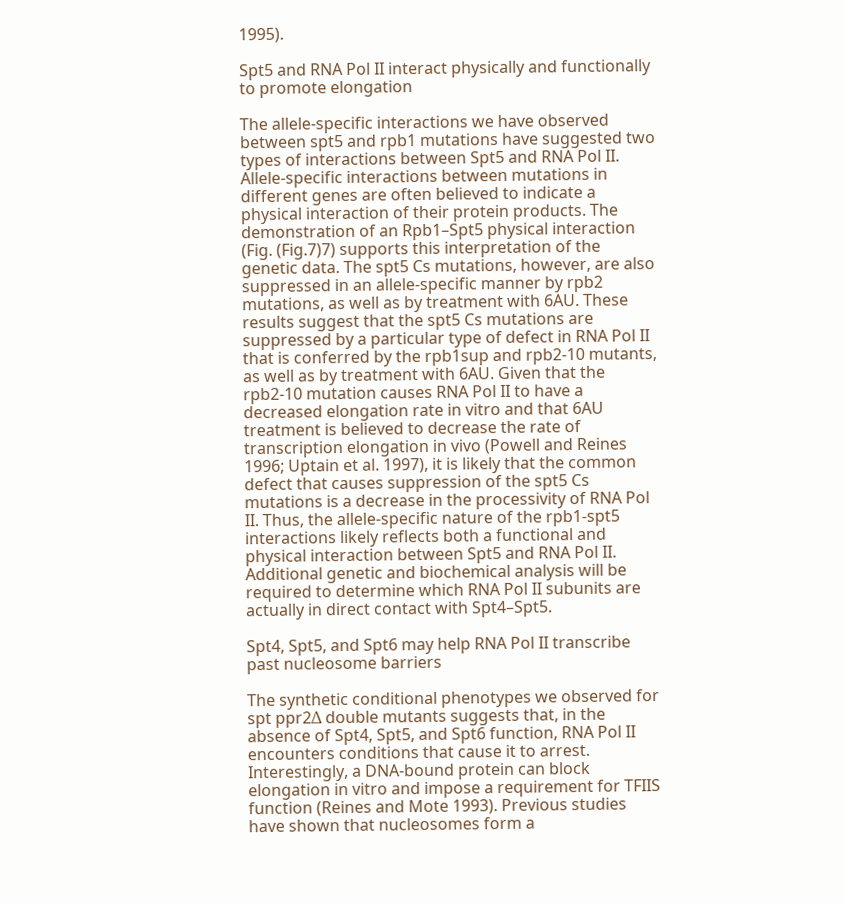1995).

Spt5 and RNA Pol II interact physically and functionally to promote elongation

The allele-specific interactions we have observed between spt5 and rpb1 mutations have suggested two types of interactions between Spt5 and RNA Pol II. Allele-specific interactions between mutations in different genes are often believed to indicate a physical interaction of their protein products. The demonstration of an Rpb1–Spt5 physical interaction (Fig. (Fig.7)7) supports this interpretation of the genetic data. The spt5 Cs mutations, however, are also suppressed in an allele-specific manner by rpb2 mutations, as well as by treatment with 6AU. These results suggest that the spt5 Cs mutations are suppressed by a particular type of defect in RNA Pol II that is conferred by the rpb1sup and rpb2-10 mutants, as well as by treatment with 6AU. Given that the rpb2-10 mutation causes RNA Pol II to have a decreased elongation rate in vitro and that 6AU treatment is believed to decrease the rate of transcription elongation in vivo (Powell and Reines 1996; Uptain et al. 1997), it is likely that the common defect that causes suppression of the spt5 Cs mutations is a decrease in the processivity of RNA Pol II. Thus, the allele-specific nature of the rpb1-spt5 interactions likely reflects both a functional and physical interaction between Spt5 and RNA Pol II. Additional genetic and biochemical analysis will be required to determine which RNA Pol II subunits are actually in direct contact with Spt4–Spt5.

Spt4, Spt5, and Spt6 may help RNA Pol II transcribe past nucleosome barriers

The synthetic conditional phenotypes we observed for spt ppr2Δ double mutants suggests that, in the absence of Spt4, Spt5, and Spt6 function, RNA Pol II encounters conditions that cause it to arrest. Interestingly, a DNA-bound protein can block elongation in vitro and impose a requirement for TFIIS function (Reines and Mote 1993). Previous studies have shown that nucleosomes form a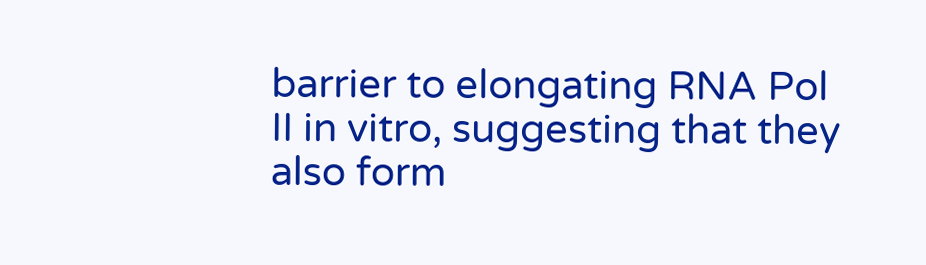barrier to elongating RNA Pol II in vitro, suggesting that they also form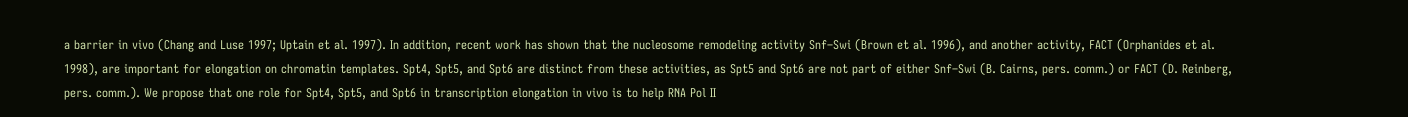a barrier in vivo (Chang and Luse 1997; Uptain et al. 1997). In addition, recent work has shown that the nucleosome remodeling activity Snf–Swi (Brown et al. 1996), and another activity, FACT (Orphanides et al. 1998), are important for elongation on chromatin templates. Spt4, Spt5, and Spt6 are distinct from these activities, as Spt5 and Spt6 are not part of either Snf–Swi (B. Cairns, pers. comm.) or FACT (D. Reinberg, pers. comm.). We propose that one role for Spt4, Spt5, and Spt6 in transcription elongation in vivo is to help RNA Pol II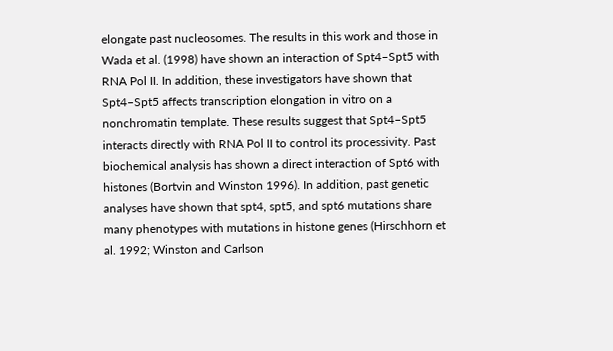elongate past nucleosomes. The results in this work and those in Wada et al. (1998) have shown an interaction of Spt4–Spt5 with RNA Pol II. In addition, these investigators have shown that Spt4–Spt5 affects transcription elongation in vitro on a nonchromatin template. These results suggest that Spt4–Spt5 interacts directly with RNA Pol II to control its processivity. Past biochemical analysis has shown a direct interaction of Spt6 with histones (Bortvin and Winston 1996). In addition, past genetic analyses have shown that spt4, spt5, and spt6 mutations share many phenotypes with mutations in histone genes (Hirschhorn et al. 1992; Winston and Carlson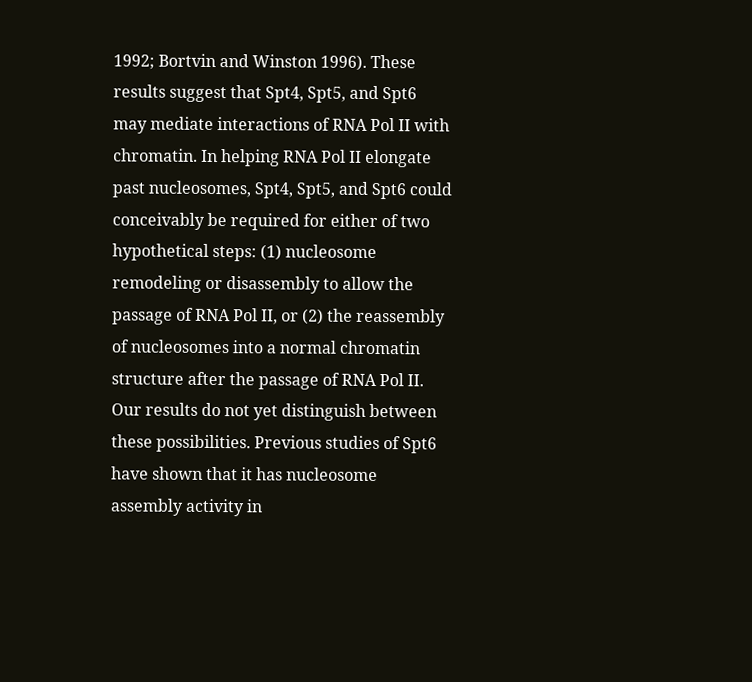1992; Bortvin and Winston 1996). These results suggest that Spt4, Spt5, and Spt6 may mediate interactions of RNA Pol II with chromatin. In helping RNA Pol II elongate past nucleosomes, Spt4, Spt5, and Spt6 could conceivably be required for either of two hypothetical steps: (1) nucleosome remodeling or disassembly to allow the passage of RNA Pol II, or (2) the reassembly of nucleosomes into a normal chromatin structure after the passage of RNA Pol II. Our results do not yet distinguish between these possibilities. Previous studies of Spt6 have shown that it has nucleosome assembly activity in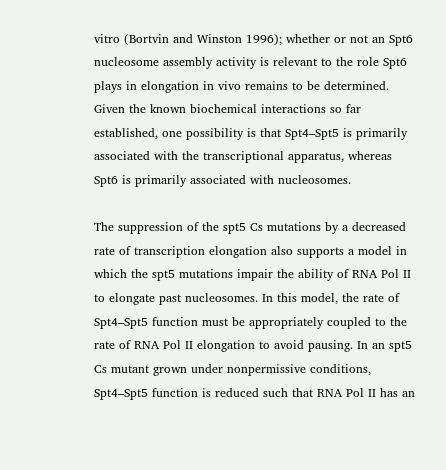vitro (Bortvin and Winston 1996); whether or not an Spt6 nucleosome assembly activity is relevant to the role Spt6 plays in elongation in vivo remains to be determined. Given the known biochemical interactions so far established, one possibility is that Spt4–Spt5 is primarily associated with the transcriptional apparatus, whereas Spt6 is primarily associated with nucleosomes.

The suppression of the spt5 Cs mutations by a decreased rate of transcription elongation also supports a model in which the spt5 mutations impair the ability of RNA Pol II to elongate past nucleosomes. In this model, the rate of Spt4–Spt5 function must be appropriately coupled to the rate of RNA Pol II elongation to avoid pausing. In an spt5 Cs mutant grown under nonpermissive conditions, Spt4–Spt5 function is reduced such that RNA Pol II has an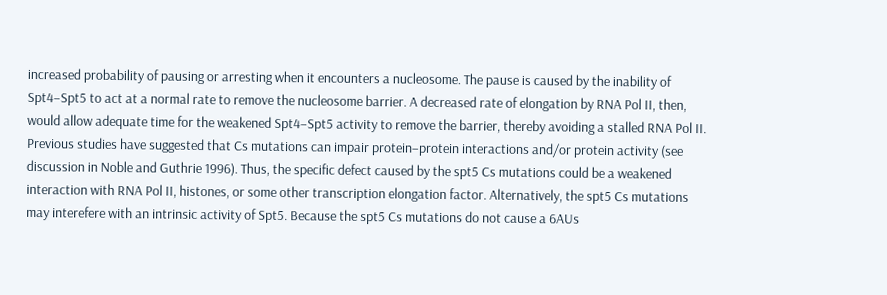increased probability of pausing or arresting when it encounters a nucleosome. The pause is caused by the inability of Spt4–Spt5 to act at a normal rate to remove the nucleosome barrier. A decreased rate of elongation by RNA Pol II, then, would allow adequate time for the weakened Spt4–Spt5 activity to remove the barrier, thereby avoiding a stalled RNA Pol II. Previous studies have suggested that Cs mutations can impair protein–protein interactions and/or protein activity (see discussion in Noble and Guthrie 1996). Thus, the specific defect caused by the spt5 Cs mutations could be a weakened interaction with RNA Pol II, histones, or some other transcription elongation factor. Alternatively, the spt5 Cs mutations may interefere with an intrinsic activity of Spt5. Because the spt5 Cs mutations do not cause a 6AUs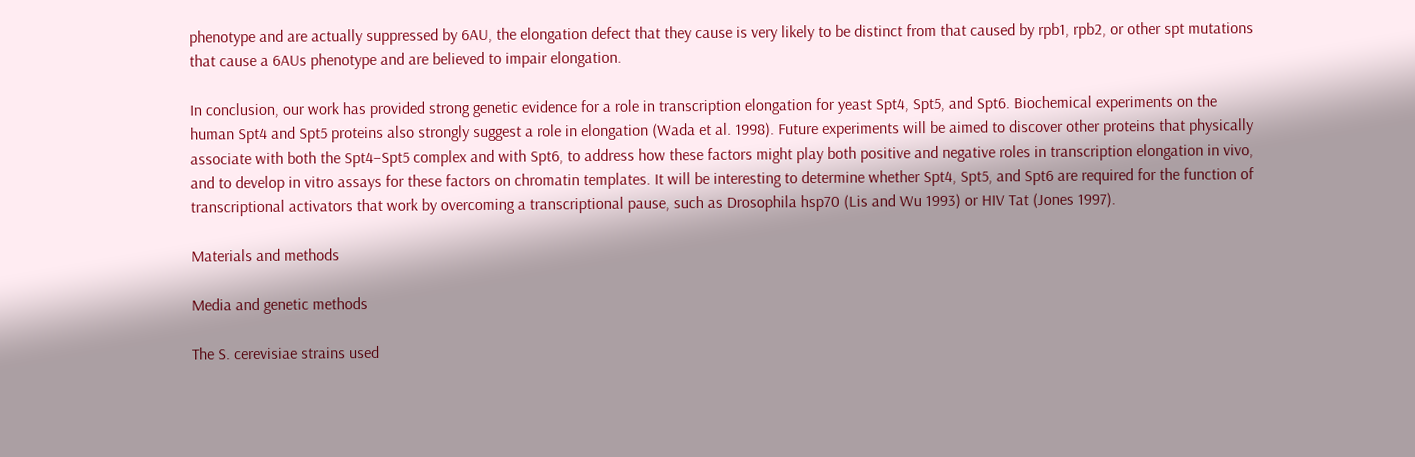phenotype and are actually suppressed by 6AU, the elongation defect that they cause is very likely to be distinct from that caused by rpb1, rpb2, or other spt mutations that cause a 6AUs phenotype and are believed to impair elongation.

In conclusion, our work has provided strong genetic evidence for a role in transcription elongation for yeast Spt4, Spt5, and Spt6. Biochemical experiments on the human Spt4 and Spt5 proteins also strongly suggest a role in elongation (Wada et al. 1998). Future experiments will be aimed to discover other proteins that physically associate with both the Spt4–Spt5 complex and with Spt6, to address how these factors might play both positive and negative roles in transcription elongation in vivo, and to develop in vitro assays for these factors on chromatin templates. It will be interesting to determine whether Spt4, Spt5, and Spt6 are required for the function of transcriptional activators that work by overcoming a transcriptional pause, such as Drosophila hsp70 (Lis and Wu 1993) or HIV Tat (Jones 1997).

Materials and methods

Media and genetic methods

The S. cerevisiae strains used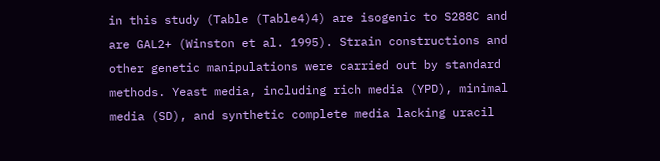in this study (Table (Table4)4) are isogenic to S288C and are GAL2+ (Winston et al. 1995). Strain constructions and other genetic manipulations were carried out by standard methods. Yeast media, including rich media (YPD), minimal media (SD), and synthetic complete media lacking uracil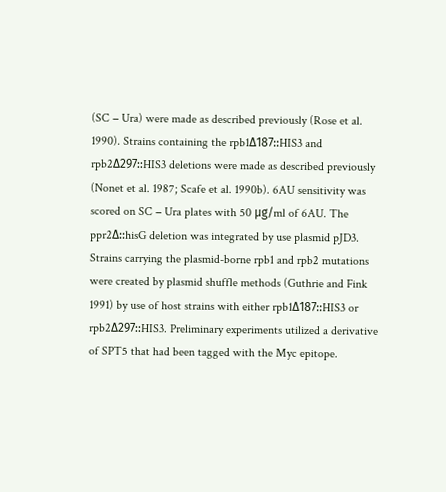(SC − Ura) were made as described previously (Rose et al. 1990). Strains containing the rpb1Δ187::HIS3 and rpb2Δ297::HIS3 deletions were made as described previously (Nonet et al. 1987; Scafe et al. 1990b). 6AU sensitivity was scored on SC − Ura plates with 50 μg/ml of 6AU. The ppr2Δ::hisG deletion was integrated by use plasmid pJD3. Strains carrying the plasmid-borne rpb1 and rpb2 mutations were created by plasmid shuffle methods (Guthrie and Fink 1991) by use of host strains with either rpb1Δ187::HIS3 or rpb2Δ297::HIS3. Preliminary experiments utilized a derivative of SPT5 that had been tagged with the Myc epitope.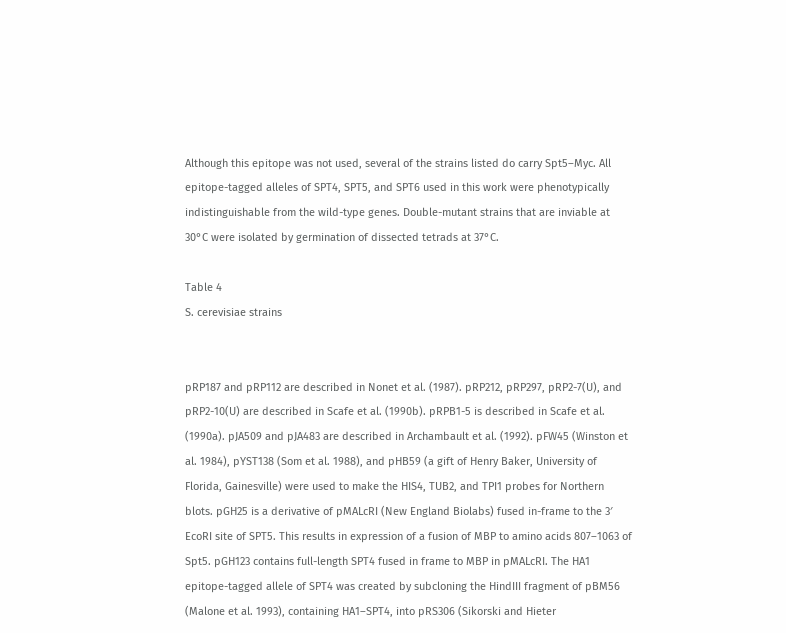Although this epitope was not used, several of the strains listed do carry Spt5–Myc. All epitope-tagged alleles of SPT4, SPT5, and SPT6 used in this work were phenotypically indistinguishable from the wild-type genes. Double-mutant strains that are inviable at 30°C were isolated by germination of dissected tetrads at 37°C.

Table 4
S. cerevisiae strains


pRP187 and pRP112 are described in Nonet et al. (1987). pRP212, pRP297, pRP2-7(U), and pRP2-10(U) are described in Scafe et al. (1990b). pRPB1-5 is described in Scafe et al. (1990a). pJA509 and pJA483 are described in Archambault et al. (1992). pFW45 (Winston et al. 1984), pYST138 (Som et al. 1988), and pHB59 (a gift of Henry Baker, University of Florida, Gainesville) were used to make the HIS4, TUB2, and TPI1 probes for Northern blots. pGH25 is a derivative of pMALcRI (New England Biolabs) fused in-frame to the 3′ EcoRI site of SPT5. This results in expression of a fusion of MBP to amino acids 807–1063 of Spt5. pGH123 contains full-length SPT4 fused in frame to MBP in pMALcRI. The HA1 epitope-tagged allele of SPT4 was created by subcloning the HindIII fragment of pBM56 (Malone et al. 1993), containing HA1–SPT4, into pRS306 (Sikorski and Hieter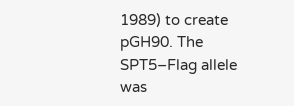1989) to create pGH90. The SPT5–Flag allele was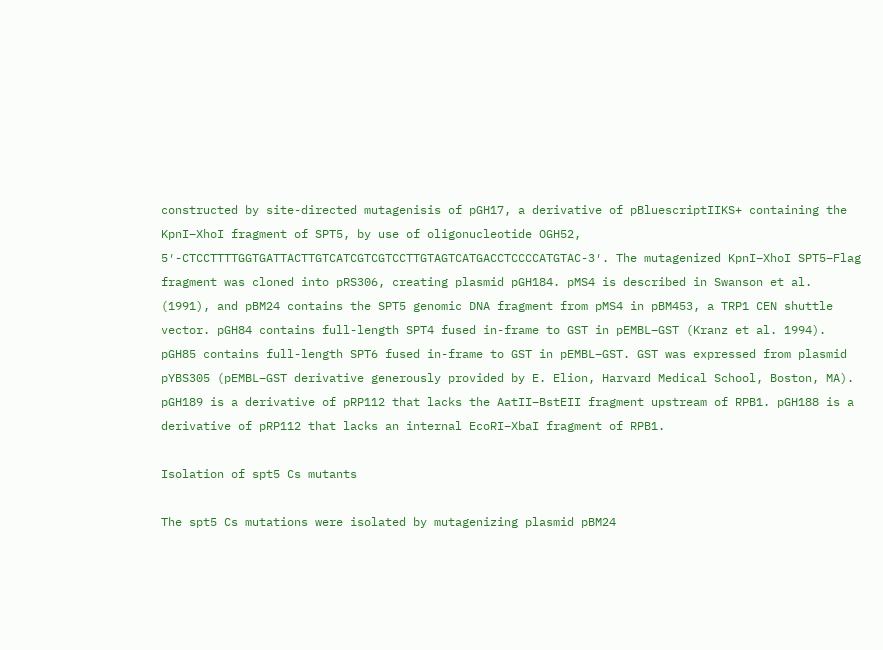constructed by site-directed mutagenisis of pGH17, a derivative of pBluescriptIIKS+ containing the KpnI–XhoI fragment of SPT5, by use of oligonucleotide OGH52, 5′-CTCCTTTTGGTGATTACTTGTCATCGTCGTCCTTGTAGTCATGACCTCCCCATGTAC-3′. The mutagenized KpnI–XhoI SPT5–Flag fragment was cloned into pRS306, creating plasmid pGH184. pMS4 is described in Swanson et al. (1991), and pBM24 contains the SPT5 genomic DNA fragment from pMS4 in pBM453, a TRP1 CEN shuttle vector. pGH84 contains full-length SPT4 fused in-frame to GST in pEMBL–GST (Kranz et al. 1994). pGH85 contains full-length SPT6 fused in-frame to GST in pEMBL–GST. GST was expressed from plasmid pYBS305 (pEMBL–GST derivative generously provided by E. Elion, Harvard Medical School, Boston, MA). pGH189 is a derivative of pRP112 that lacks the AatII–BstEII fragment upstream of RPB1. pGH188 is a derivative of pRP112 that lacks an internal EcoRI–XbaI fragment of RPB1.

Isolation of spt5 Cs mutants

The spt5 Cs mutations were isolated by mutagenizing plasmid pBM24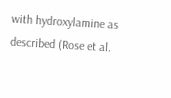with hydroxylamine as described (Rose et al.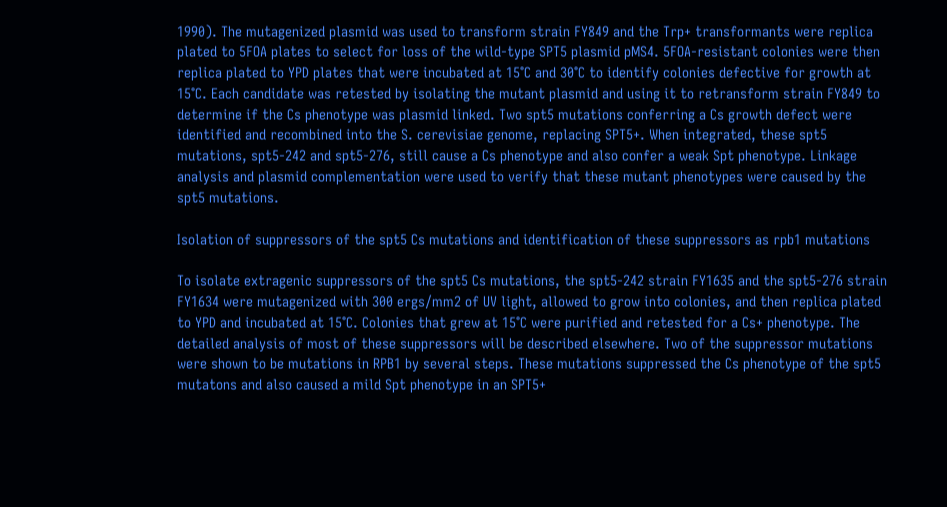1990). The mutagenized plasmid was used to transform strain FY849 and the Trp+ transformants were replica plated to 5FOA plates to select for loss of the wild-type SPT5 plasmid pMS4. 5FOA-resistant colonies were then replica plated to YPD plates that were incubated at 15°C and 30°C to identify colonies defective for growth at 15°C. Each candidate was retested by isolating the mutant plasmid and using it to retransform strain FY849 to determine if the Cs phenotype was plasmid linked. Two spt5 mutations conferring a Cs growth defect were identified and recombined into the S. cerevisiae genome, replacing SPT5+. When integrated, these spt5 mutations, spt5-242 and spt5-276, still cause a Cs phenotype and also confer a weak Spt phenotype. Linkage analysis and plasmid complementation were used to verify that these mutant phenotypes were caused by the spt5 mutations.

Isolation of suppressors of the spt5 Cs mutations and identification of these suppressors as rpb1 mutations

To isolate extragenic suppressors of the spt5 Cs mutations, the spt5-242 strain FY1635 and the spt5-276 strain FY1634 were mutagenized with 300 ergs/mm2 of UV light, allowed to grow into colonies, and then replica plated to YPD and incubated at 15°C. Colonies that grew at 15°C were purified and retested for a Cs+ phenotype. The detailed analysis of most of these suppressors will be described elsewhere. Two of the suppressor mutations were shown to be mutations in RPB1 by several steps. These mutations suppressed the Cs phenotype of the spt5 mutatons and also caused a mild Spt phenotype in an SPT5+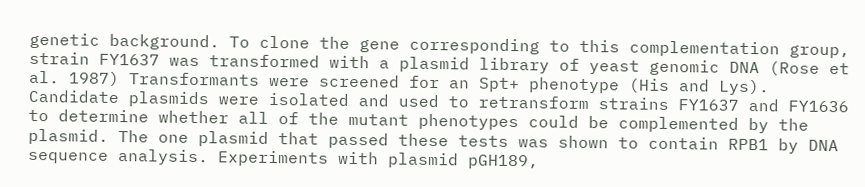genetic background. To clone the gene corresponding to this complementation group, strain FY1637 was transformed with a plasmid library of yeast genomic DNA (Rose et al. 1987) Transformants were screened for an Spt+ phenotype (His and Lys). Candidate plasmids were isolated and used to retransform strains FY1637 and FY1636 to determine whether all of the mutant phenotypes could be complemented by the plasmid. The one plasmid that passed these tests was shown to contain RPB1 by DNA sequence analysis. Experiments with plasmid pGH189,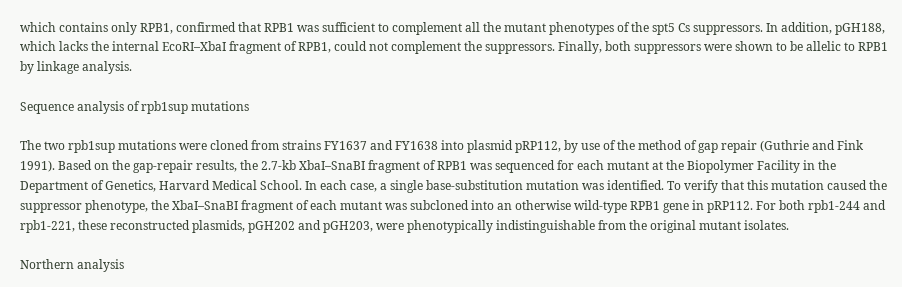which contains only RPB1, confirmed that RPB1 was sufficient to complement all the mutant phenotypes of the spt5 Cs suppressors. In addition, pGH188, which lacks the internal EcoRI–XbaI fragment of RPB1, could not complement the suppressors. Finally, both suppressors were shown to be allelic to RPB1 by linkage analysis.

Sequence analysis of rpb1sup mutations

The two rpb1sup mutations were cloned from strains FY1637 and FY1638 into plasmid pRP112, by use of the method of gap repair (Guthrie and Fink 1991). Based on the gap-repair results, the 2.7-kb XbaI–SnaBI fragment of RPB1 was sequenced for each mutant at the Biopolymer Facility in the Department of Genetics, Harvard Medical School. In each case, a single base-substitution mutation was identified. To verify that this mutation caused the suppressor phenotype, the XbaI–SnaBI fragment of each mutant was subcloned into an otherwise wild-type RPB1 gene in pRP112. For both rpb1-244 and rpb1-221, these reconstructed plasmids, pGH202 and pGH203, were phenotypically indistinguishable from the original mutant isolates.

Northern analysis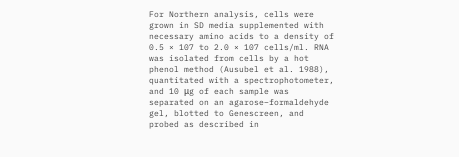For Northern analysis, cells were grown in SD media supplemented with necessary amino acids to a density of 0.5 × 107 to 2.0 × 107 cells/ml. RNA was isolated from cells by a hot phenol method (Ausubel et al. 1988), quantitated with a spectrophotometer, and 10 μg of each sample was separated on an agarose–formaldehyde gel, blotted to Genescreen, and probed as described in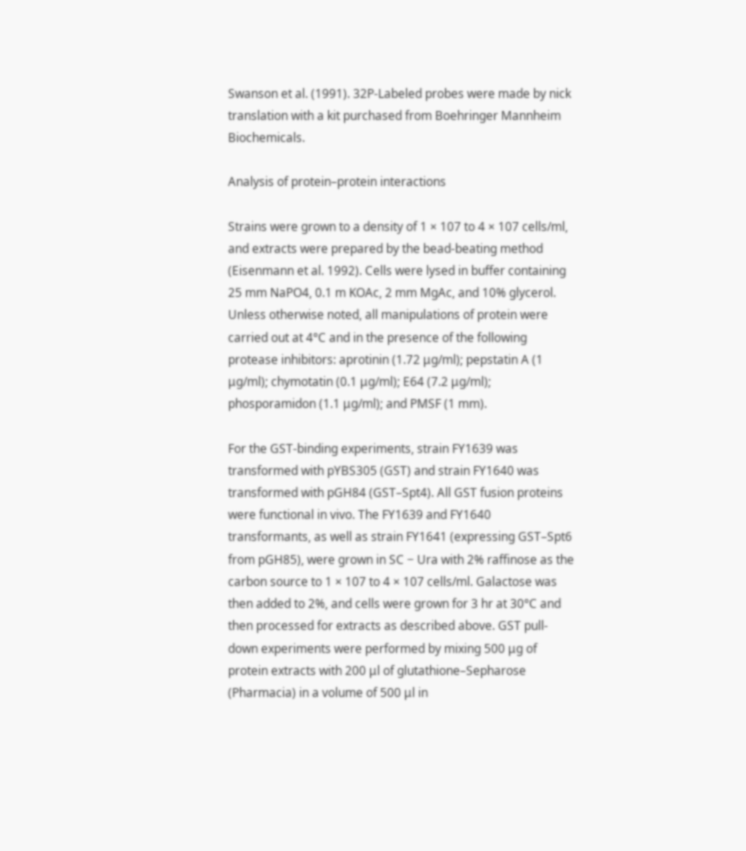Swanson et al. (1991). 32P-Labeled probes were made by nick translation with a kit purchased from Boehringer Mannheim Biochemicals.

Analysis of protein–protein interactions

Strains were grown to a density of 1 × 107 to 4 × 107 cells/ml, and extracts were prepared by the bead-beating method (Eisenmann et al. 1992). Cells were lysed in buffer containing 25 mm NaPO4, 0.1 m KOAc, 2 mm MgAc, and 10% glycerol. Unless otherwise noted, all manipulations of protein were carried out at 4°C and in the presence of the following protease inhibitors: aprotinin (1.72 μg/ml); pepstatin A (1 μg/ml); chymotatin (0.1 μg/ml); E64 (7.2 μg/ml); phosporamidon (1.1 μg/ml); and PMSF (1 mm).

For the GST-binding experiments, strain FY1639 was transformed with pYBS305 (GST) and strain FY1640 was transformed with pGH84 (GST–Spt4). All GST fusion proteins were functional in vivo. The FY1639 and FY1640 transformants, as well as strain FY1641 (expressing GST–Spt6 from pGH85), were grown in SC − Ura with 2% raffinose as the carbon source to 1 × 107 to 4 × 107 cells/ml. Galactose was then added to 2%, and cells were grown for 3 hr at 30°C and then processed for extracts as described above. GST pull-down experiments were performed by mixing 500 μg of protein extracts with 200 μl of glutathione–Sepharose (Pharmacia) in a volume of 500 μl in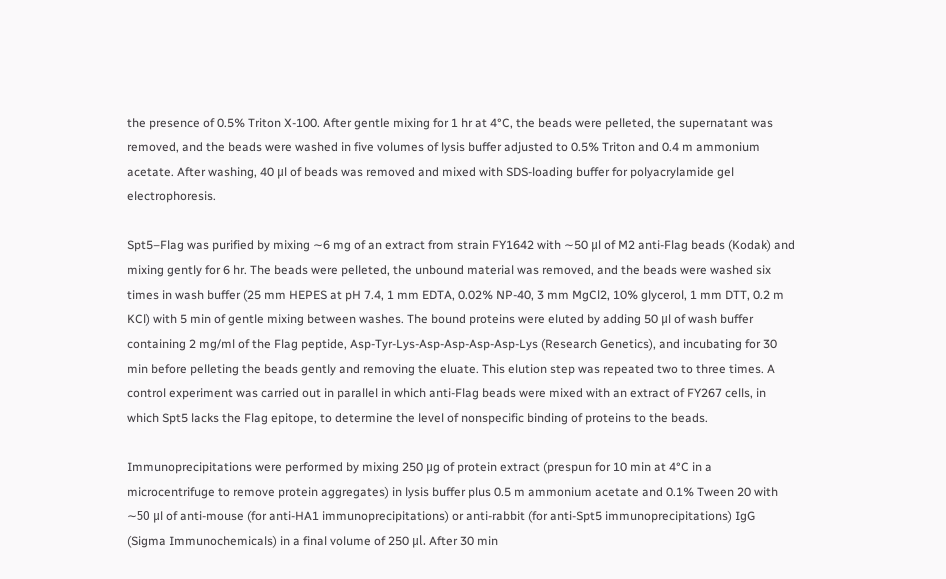the presence of 0.5% Triton X-100. After gentle mixing for 1 hr at 4°C, the beads were pelleted, the supernatant was removed, and the beads were washed in five volumes of lysis buffer adjusted to 0.5% Triton and 0.4 m ammonium acetate. After washing, 40 μl of beads was removed and mixed with SDS-loading buffer for polyacrylamide gel electrophoresis.

Spt5–Flag was purified by mixing ∼6 mg of an extract from strain FY1642 with ∼50 μl of M2 anti-Flag beads (Kodak) and mixing gently for 6 hr. The beads were pelleted, the unbound material was removed, and the beads were washed six times in wash buffer (25 mm HEPES at pH 7.4, 1 mm EDTA, 0.02% NP-40, 3 mm MgCl2, 10% glycerol, 1 mm DTT, 0.2 m KCl) with 5 min of gentle mixing between washes. The bound proteins were eluted by adding 50 μl of wash buffer containing 2 mg/ml of the Flag peptide, Asp-Tyr-Lys-Asp-Asp-Asp-Asp-Lys (Research Genetics), and incubating for 30 min before pelleting the beads gently and removing the eluate. This elution step was repeated two to three times. A control experiment was carried out in parallel in which anti-Flag beads were mixed with an extract of FY267 cells, in which Spt5 lacks the Flag epitope, to determine the level of nonspecific binding of proteins to the beads.

Immunoprecipitations were performed by mixing 250 μg of protein extract (prespun for 10 min at 4°C in a microcentrifuge to remove protein aggregates) in lysis buffer plus 0.5 m ammonium acetate and 0.1% Tween 20 with ∼50 μl of anti-mouse (for anti-HA1 immunoprecipitations) or anti-rabbit (for anti-Spt5 immunoprecipitations) IgG (Sigma Immunochemicals) in a final volume of 250 μl. After 30 min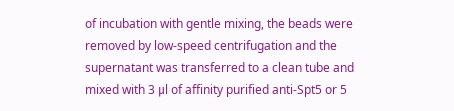of incubation with gentle mixing, the beads were removed by low-speed centrifugation and the supernatant was transferred to a clean tube and mixed with 3 μl of affinity purified anti-Spt5 or 5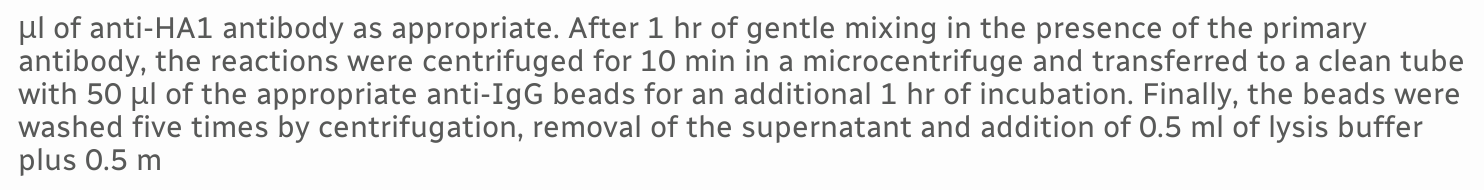μl of anti-HA1 antibody as appropriate. After 1 hr of gentle mixing in the presence of the primary antibody, the reactions were centrifuged for 10 min in a microcentrifuge and transferred to a clean tube with 50 μl of the appropriate anti-IgG beads for an additional 1 hr of incubation. Finally, the beads were washed five times by centrifugation, removal of the supernatant and addition of 0.5 ml of lysis buffer plus 0.5 m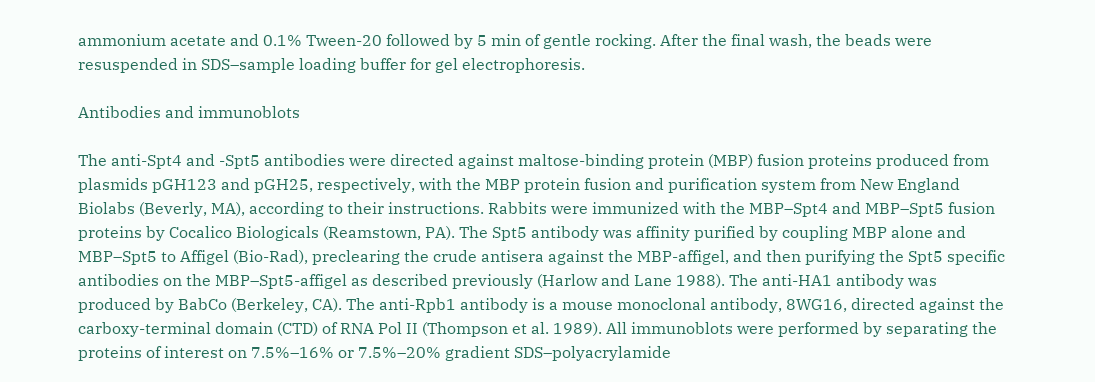ammonium acetate and 0.1% Tween-20 followed by 5 min of gentle rocking. After the final wash, the beads were resuspended in SDS–sample loading buffer for gel electrophoresis.

Antibodies and immunoblots

The anti-Spt4 and -Spt5 antibodies were directed against maltose-binding protein (MBP) fusion proteins produced from plasmids pGH123 and pGH25, respectively, with the MBP protein fusion and purification system from New England Biolabs (Beverly, MA), according to their instructions. Rabbits were immunized with the MBP–Spt4 and MBP–Spt5 fusion proteins by Cocalico Biologicals (Reamstown, PA). The Spt5 antibody was affinity purified by coupling MBP alone and MBP–Spt5 to Affigel (Bio-Rad), preclearing the crude antisera against the MBP-affigel, and then purifying the Spt5 specific antibodies on the MBP–Spt5-affigel as described previously (Harlow and Lane 1988). The anti-HA1 antibody was produced by BabCo (Berkeley, CA). The anti-Rpb1 antibody is a mouse monoclonal antibody, 8WG16, directed against the carboxy-terminal domain (CTD) of RNA Pol II (Thompson et al. 1989). All immunoblots were performed by separating the proteins of interest on 7.5%–16% or 7.5%–20% gradient SDS–polyacrylamide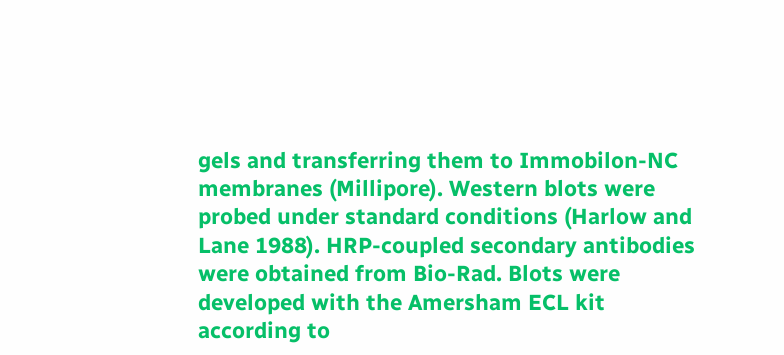gels and transferring them to Immobilon-NC membranes (Millipore). Western blots were probed under standard conditions (Harlow and Lane 1988). HRP-coupled secondary antibodies were obtained from Bio-Rad. Blots were developed with the Amersham ECL kit according to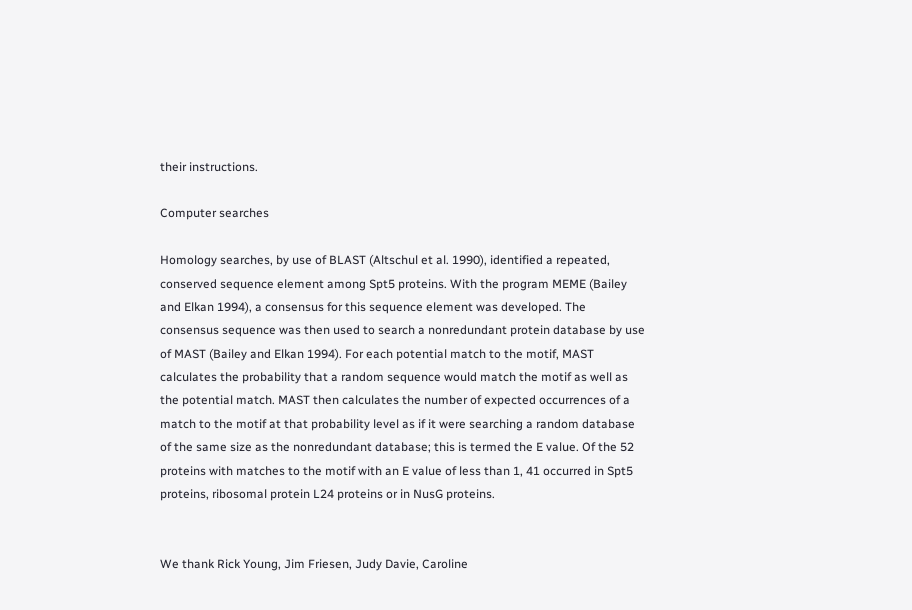their instructions.

Computer searches

Homology searches, by use of BLAST (Altschul et al. 1990), identified a repeated, conserved sequence element among Spt5 proteins. With the program MEME (Bailey and Elkan 1994), a consensus for this sequence element was developed. The consensus sequence was then used to search a nonredundant protein database by use of MAST (Bailey and Elkan 1994). For each potential match to the motif, MAST calculates the probability that a random sequence would match the motif as well as the potential match. MAST then calculates the number of expected occurrences of a match to the motif at that probability level as if it were searching a random database of the same size as the nonredundant database; this is termed the E value. Of the 52 proteins with matches to the motif with an E value of less than 1, 41 occurred in Spt5 proteins, ribosomal protein L24 proteins or in NusG proteins.


We thank Rick Young, Jim Friesen, Judy Davie, Caroline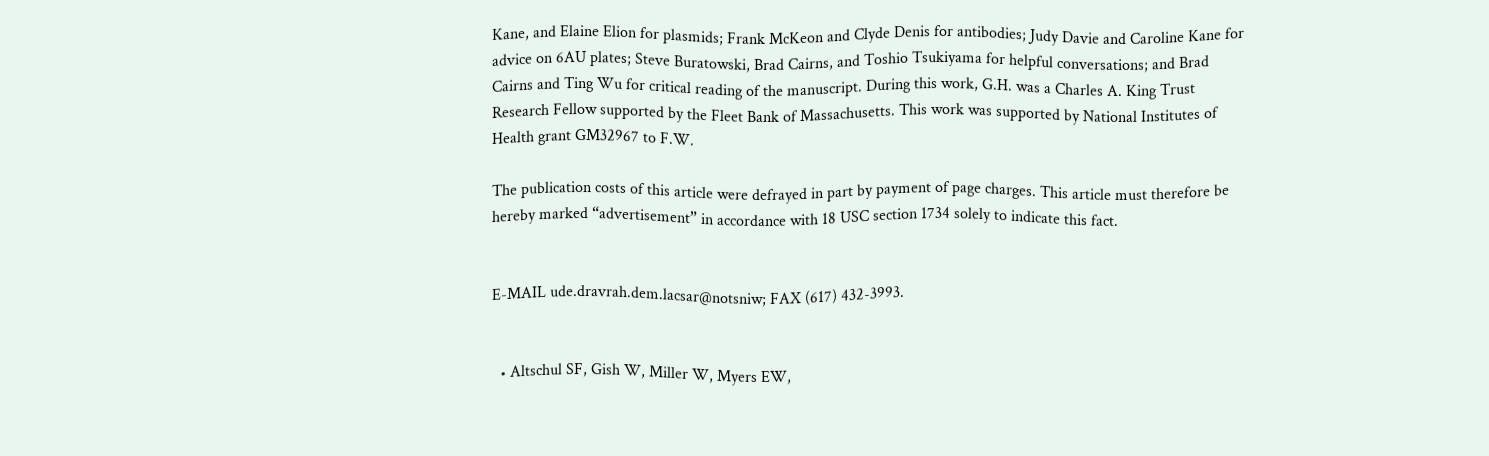Kane, and Elaine Elion for plasmids; Frank McKeon and Clyde Denis for antibodies; Judy Davie and Caroline Kane for advice on 6AU plates; Steve Buratowski, Brad Cairns, and Toshio Tsukiyama for helpful conversations; and Brad Cairns and Ting Wu for critical reading of the manuscript. During this work, G.H. was a Charles A. King Trust Research Fellow supported by the Fleet Bank of Massachusetts. This work was supported by National Institutes of Health grant GM32967 to F.W.

The publication costs of this article were defrayed in part by payment of page charges. This article must therefore be hereby marked “advertisement” in accordance with 18 USC section 1734 solely to indicate this fact.


E-MAIL ude.dravrah.dem.lacsar@notsniw; FAX (617) 432-3993.


  • Altschul SF, Gish W, Miller W, Myers EW,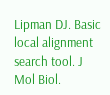Lipman DJ. Basic local alignment search tool. J Mol Biol.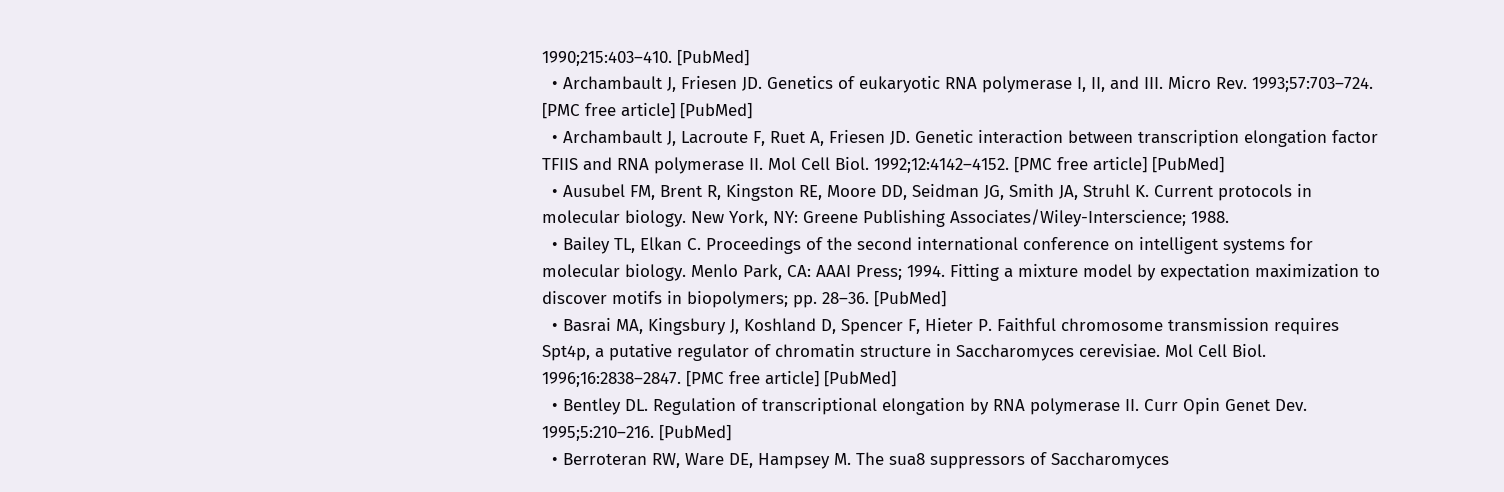1990;215:403–410. [PubMed]
  • Archambault J, Friesen JD. Genetics of eukaryotic RNA polymerase I, II, and III. Micro Rev. 1993;57:703–724. [PMC free article] [PubMed]
  • Archambault J, Lacroute F, Ruet A, Friesen JD. Genetic interaction between transcription elongation factor TFIIS and RNA polymerase II. Mol Cell Biol. 1992;12:4142–4152. [PMC free article] [PubMed]
  • Ausubel FM, Brent R, Kingston RE, Moore DD, Seidman JG, Smith JA, Struhl K. Current protocols in molecular biology. New York, NY: Greene Publishing Associates/Wiley-Interscience; 1988.
  • Bailey TL, Elkan C. Proceedings of the second international conference on intelligent systems for molecular biology. Menlo Park, CA: AAAI Press; 1994. Fitting a mixture model by expectation maximization to discover motifs in biopolymers; pp. 28–36. [PubMed]
  • Basrai MA, Kingsbury J, Koshland D, Spencer F, Hieter P. Faithful chromosome transmission requires Spt4p, a putative regulator of chromatin structure in Saccharomyces cerevisiae. Mol Cell Biol. 1996;16:2838–2847. [PMC free article] [PubMed]
  • Bentley DL. Regulation of transcriptional elongation by RNA polymerase II. Curr Opin Genet Dev. 1995;5:210–216. [PubMed]
  • Berroteran RW, Ware DE, Hampsey M. The sua8 suppressors of Saccharomyces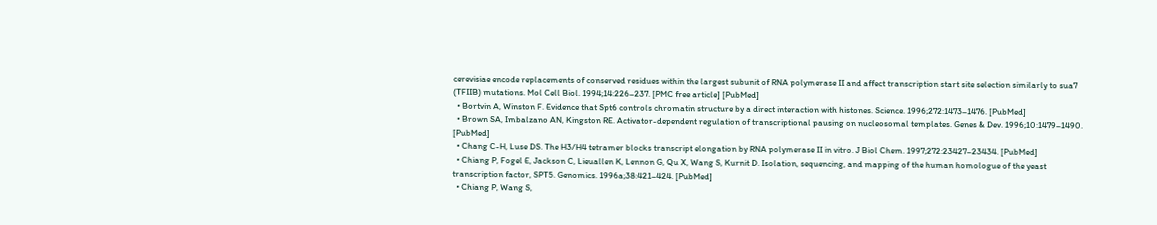cerevisiae encode replacements of conserved residues within the largest subunit of RNA polymerase II and affect transcription start site selection similarly to sua7 (TFIIB) mutations. Mol Cell Biol. 1994;14:226–237. [PMC free article] [PubMed]
  • Bortvin A, Winston F. Evidence that Spt6 controls chromatin structure by a direct interaction with histones. Science. 1996;272:1473–1476. [PubMed]
  • Brown SA, Imbalzano AN, Kingston RE. Activator-dependent regulation of transcriptional pausing on nucleosomal templates. Genes & Dev. 1996;10:1479–1490. [PubMed]
  • Chang C-H, Luse DS. The H3/H4 tetramer blocks transcript elongation by RNA polymerase II in vitro. J Biol Chem. 1997;272:23427–23434. [PubMed]
  • Chiang P, Fogel E, Jackson C, Lieuallen K, Lennon G, Qu X, Wang S, Kurnit D. Isolation, sequencing, and mapping of the human homologue of the yeast transcription factor, SPT5. Genomics. 1996a;38:421–424. [PubMed]
  • Chiang P, Wang S,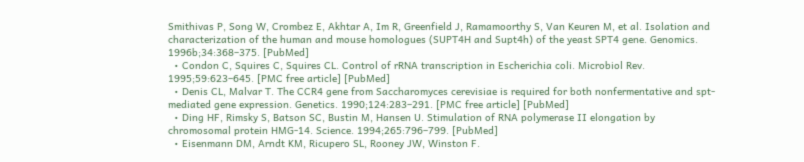Smithivas P, Song W, Crombez E, Akhtar A, Im R, Greenfield J, Ramamoorthy S, Van Keuren M, et al. Isolation and characterization of the human and mouse homologues (SUPT4H and Supt4h) of the yeast SPT4 gene. Genomics. 1996b;34:368–375. [PubMed]
  • Condon C, Squires C, Squires CL. Control of rRNA transcription in Escherichia coli. Microbiol Rev. 1995;59:623–645. [PMC free article] [PubMed]
  • Denis CL, Malvar T. The CCR4 gene from Saccharomyces cerevisiae is required for both nonfermentative and spt-mediated gene expression. Genetics. 1990;124:283–291. [PMC free article] [PubMed]
  • Ding HF, Rimsky S, Batson SC, Bustin M, Hansen U. Stimulation of RNA polymerase II elongation by chromosomal protein HMG-14. Science. 1994;265:796–799. [PubMed]
  • Eisenmann DM, Arndt KM, Ricupero SL, Rooney JW, Winston F.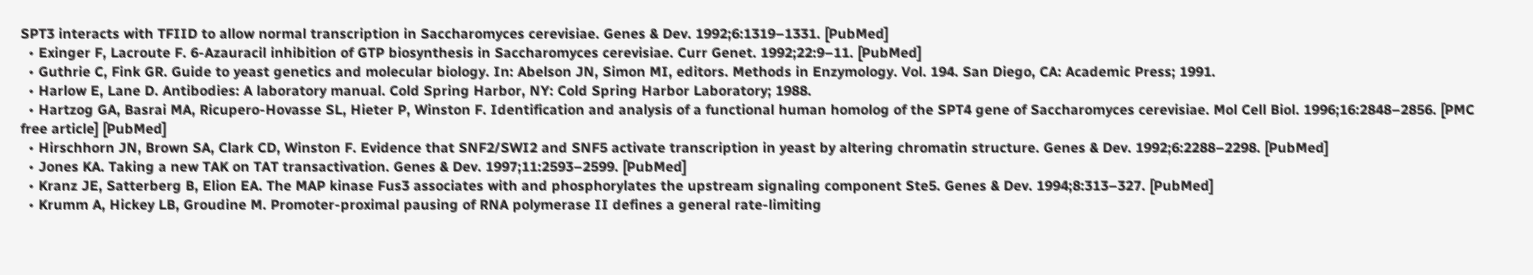SPT3 interacts with TFIID to allow normal transcription in Saccharomyces cerevisiae. Genes & Dev. 1992;6:1319–1331. [PubMed]
  • Exinger F, Lacroute F. 6-Azauracil inhibition of GTP biosynthesis in Saccharomyces cerevisiae. Curr Genet. 1992;22:9–11. [PubMed]
  • Guthrie C, Fink GR. Guide to yeast genetics and molecular biology. In: Abelson JN, Simon MI, editors. Methods in Enzymology. Vol. 194. San Diego, CA: Academic Press; 1991.
  • Harlow E, Lane D. Antibodies: A laboratory manual. Cold Spring Harbor, NY: Cold Spring Harbor Laboratory; 1988.
  • Hartzog GA, Basrai MA, Ricupero-Hovasse SL, Hieter P, Winston F. Identification and analysis of a functional human homolog of the SPT4 gene of Saccharomyces cerevisiae. Mol Cell Biol. 1996;16:2848–2856. [PMC free article] [PubMed]
  • Hirschhorn JN, Brown SA, Clark CD, Winston F. Evidence that SNF2/SWI2 and SNF5 activate transcription in yeast by altering chromatin structure. Genes & Dev. 1992;6:2288–2298. [PubMed]
  • Jones KA. Taking a new TAK on TAT transactivation. Genes & Dev. 1997;11:2593–2599. [PubMed]
  • Kranz JE, Satterberg B, Elion EA. The MAP kinase Fus3 associates with and phosphorylates the upstream signaling component Ste5. Genes & Dev. 1994;8:313–327. [PubMed]
  • Krumm A, Hickey LB, Groudine M. Promoter-proximal pausing of RNA polymerase II defines a general rate-limiting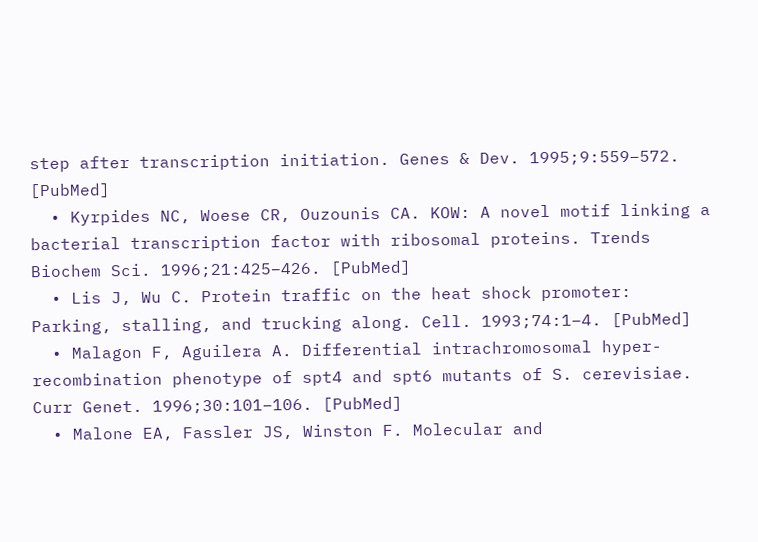step after transcription initiation. Genes & Dev. 1995;9:559–572. [PubMed]
  • Kyrpides NC, Woese CR, Ouzounis CA. KOW: A novel motif linking a bacterial transcription factor with ribosomal proteins. Trends Biochem Sci. 1996;21:425–426. [PubMed]
  • Lis J, Wu C. Protein traffic on the heat shock promoter: Parking, stalling, and trucking along. Cell. 1993;74:1–4. [PubMed]
  • Malagon F, Aguilera A. Differential intrachromosomal hyper-recombination phenotype of spt4 and spt6 mutants of S. cerevisiae. Curr Genet. 1996;30:101–106. [PubMed]
  • Malone EA, Fassler JS, Winston F. Molecular and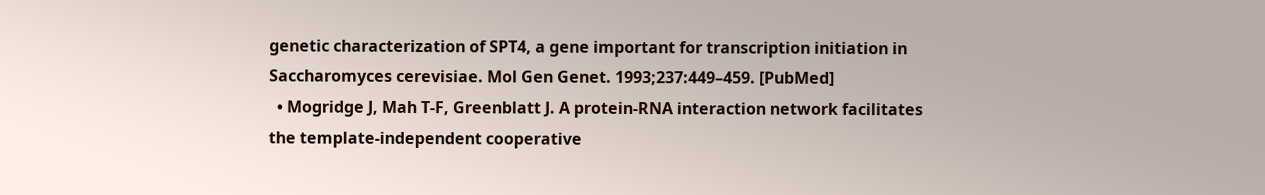genetic characterization of SPT4, a gene important for transcription initiation in Saccharomyces cerevisiae. Mol Gen Genet. 1993;237:449–459. [PubMed]
  • Mogridge J, Mah T-F, Greenblatt J. A protein-RNA interaction network facilitates the template-independent cooperative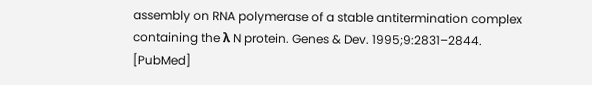assembly on RNA polymerase of a stable antitermination complex containing the λ N protein. Genes & Dev. 1995;9:2831–2844. [PubMed]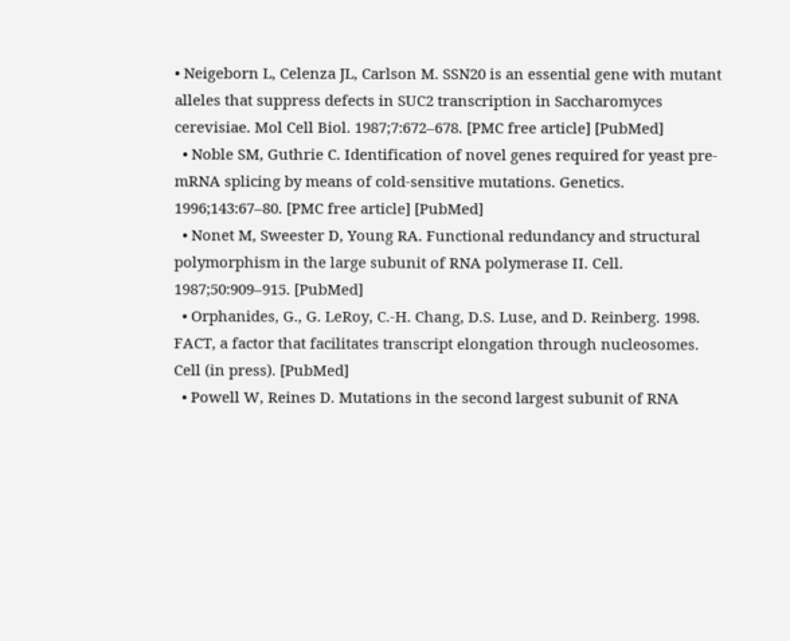• Neigeborn L, Celenza JL, Carlson M. SSN20 is an essential gene with mutant alleles that suppress defects in SUC2 transcription in Saccharomyces cerevisiae. Mol Cell Biol. 1987;7:672–678. [PMC free article] [PubMed]
  • Noble SM, Guthrie C. Identification of novel genes required for yeast pre-mRNA splicing by means of cold-sensitive mutations. Genetics. 1996;143:67–80. [PMC free article] [PubMed]
  • Nonet M, Sweester D, Young RA. Functional redundancy and structural polymorphism in the large subunit of RNA polymerase II. Cell. 1987;50:909–915. [PubMed]
  • Orphanides, G., G. LeRoy, C.-H. Chang, D.S. Luse, and D. Reinberg. 1998. FACT, a factor that facilitates transcript elongation through nucleosomes. Cell (in press). [PubMed]
  • Powell W, Reines D. Mutations in the second largest subunit of RNA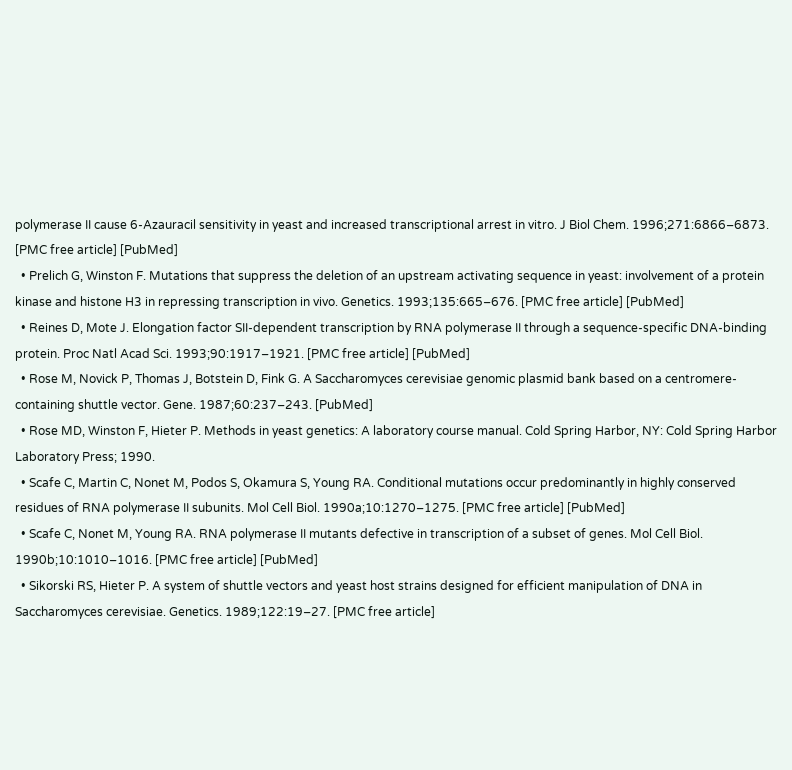polymerase II cause 6-Azauracil sensitivity in yeast and increased transcriptional arrest in vitro. J Biol Chem. 1996;271:6866–6873. [PMC free article] [PubMed]
  • Prelich G, Winston F. Mutations that suppress the deletion of an upstream activating sequence in yeast: involvement of a protein kinase and histone H3 in repressing transcription in vivo. Genetics. 1993;135:665–676. [PMC free article] [PubMed]
  • Reines D, Mote J. Elongation factor SII-dependent transcription by RNA polymerase II through a sequence-specific DNA-binding protein. Proc Natl Acad Sci. 1993;90:1917–1921. [PMC free article] [PubMed]
  • Rose M, Novick P, Thomas J, Botstein D, Fink G. A Saccharomyces cerevisiae genomic plasmid bank based on a centromere-containing shuttle vector. Gene. 1987;60:237–243. [PubMed]
  • Rose MD, Winston F, Hieter P. Methods in yeast genetics: A laboratory course manual. Cold Spring Harbor, NY: Cold Spring Harbor Laboratory Press; 1990.
  • Scafe C, Martin C, Nonet M, Podos S, Okamura S, Young RA. Conditional mutations occur predominantly in highly conserved residues of RNA polymerase II subunits. Mol Cell Biol. 1990a;10:1270–1275. [PMC free article] [PubMed]
  • Scafe C, Nonet M, Young RA. RNA polymerase II mutants defective in transcription of a subset of genes. Mol Cell Biol. 1990b;10:1010–1016. [PMC free article] [PubMed]
  • Sikorski RS, Hieter P. A system of shuttle vectors and yeast host strains designed for efficient manipulation of DNA in Saccharomyces cerevisiae. Genetics. 1989;122:19–27. [PMC free article]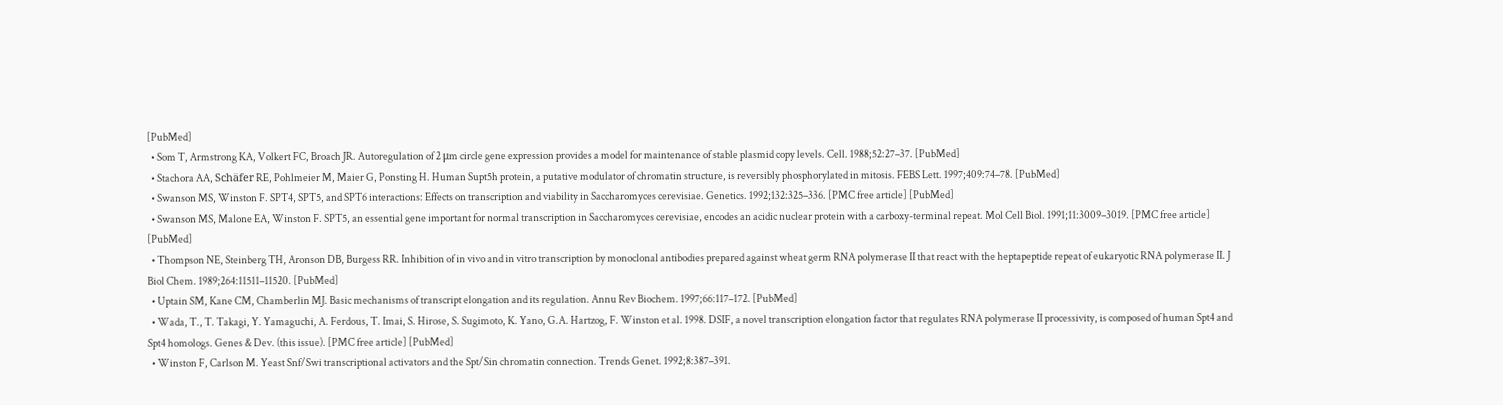[PubMed]
  • Som T, Armstrong KA, Volkert FC, Broach JR. Autoregulation of 2 μm circle gene expression provides a model for maintenance of stable plasmid copy levels. Cell. 1988;52:27–37. [PubMed]
  • Stachora AA, Schäfer RE, Pohlmeier M, Maier G, Ponsting H. Human Supt5h protein, a putative modulator of chromatin structure, is reversibly phosphorylated in mitosis. FEBS Lett. 1997;409:74–78. [PubMed]
  • Swanson MS, Winston F. SPT4, SPT5, and SPT6 interactions: Effects on transcription and viability in Saccharomyces cerevisiae. Genetics. 1992;132:325–336. [PMC free article] [PubMed]
  • Swanson MS, Malone EA, Winston F. SPT5, an essential gene important for normal transcription in Saccharomyces cerevisiae, encodes an acidic nuclear protein with a carboxy-terminal repeat. Mol Cell Biol. 1991;11:3009–3019. [PMC free article] [PubMed]
  • Thompson NE, Steinberg TH, Aronson DB, Burgess RR. Inhibition of in vivo and in vitro transcription by monoclonal antibodies prepared against wheat germ RNA polymerase II that react with the heptapeptide repeat of eukaryotic RNA polymerase II. J Biol Chem. 1989;264:11511–11520. [PubMed]
  • Uptain SM, Kane CM, Chamberlin MJ. Basic mechanisms of transcript elongation and its regulation. Annu Rev Biochem. 1997;66:117–172. [PubMed]
  • Wada, T., T. Takagi, Y. Yamaguchi, A. Ferdous, T. Imai, S. Hirose, S. Sugimoto, K. Yano, G.A. Hartzog, F. Winston et al. 1998. DSIF, a novel transcription elongation factor that regulates RNA polymerase II processivity, is composed of human Spt4 and Spt4 homologs. Genes & Dev. (this issue). [PMC free article] [PubMed]
  • Winston F, Carlson M. Yeast Snf/Swi transcriptional activators and the Spt/Sin chromatin connection. Trends Genet. 1992;8:387–391.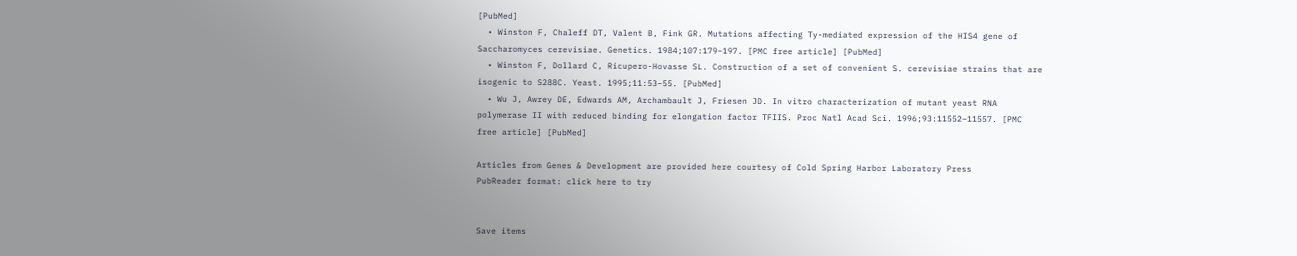[PubMed]
  • Winston F, Chaleff DT, Valent B, Fink GR. Mutations affecting Ty-mediated expression of the HIS4 gene of Saccharomyces cerevisiae. Genetics. 1984;107:179–197. [PMC free article] [PubMed]
  • Winston F, Dollard C, Ricupero-Hovasse SL. Construction of a set of convenient S. cerevisiae strains that are isogenic to S288C. Yeast. 1995;11:53–55. [PubMed]
  • Wu J, Awrey DE, Edwards AM, Archambault J, Friesen JD. In vitro characterization of mutant yeast RNA polymerase II with reduced binding for elongation factor TFIIS. Proc Natl Acad Sci. 1996;93:11552–11557. [PMC free article] [PubMed]

Articles from Genes & Development are provided here courtesy of Cold Spring Harbor Laboratory Press
PubReader format: click here to try


Save items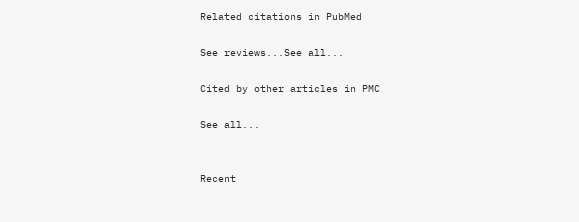Related citations in PubMed

See reviews...See all...

Cited by other articles in PMC

See all...


Recent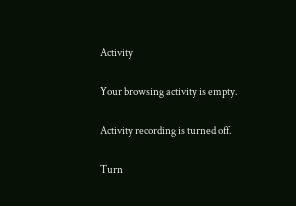Activity

Your browsing activity is empty.

Activity recording is turned off.

Turn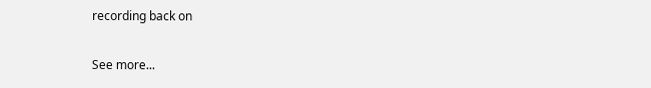recording back on

See more...